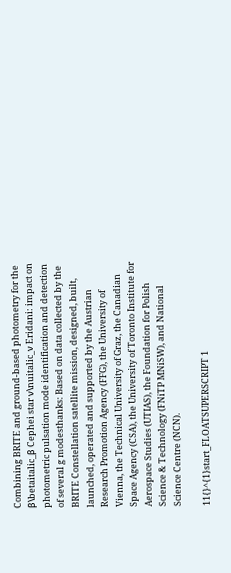Combining BRITE and ground-based photometry for the β\betaitalic_β Cephei star ν\nuitalic_ν Eridani: impact on photometric pulsation mode identification and detection of several g modesthanks: Based on data collected by the BRITE Constellation satellite mission, designed, built, launched, operated and supported by the Austrian Research Promotion Agency (FFG), the University of Vienna, the Technical University of Graz, the Canadian Space Agency (CSA), the University of Toronto Institute for Aerospace Studies (UTIAS), the Foundation for Polish Science & Technology (FNiTP MNiSW), and National Science Centre (NCN).

11{}^{1}start_FLOATSUPERSCRIPT 1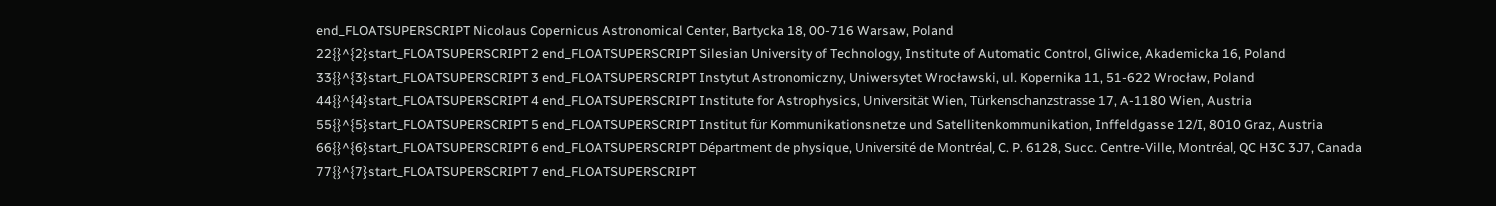end_FLOATSUPERSCRIPT Nicolaus Copernicus Astronomical Center, Bartycka 18, 00-716 Warsaw, Poland
22{}^{2}start_FLOATSUPERSCRIPT 2 end_FLOATSUPERSCRIPT Silesian University of Technology, Institute of Automatic Control, Gliwice, Akademicka 16, Poland
33{}^{3}start_FLOATSUPERSCRIPT 3 end_FLOATSUPERSCRIPT Instytut Astronomiczny, Uniwersytet Wrocławski, ul. Kopernika 11, 51-622 Wrocław, Poland
44{}^{4}start_FLOATSUPERSCRIPT 4 end_FLOATSUPERSCRIPT Institute for Astrophysics, Universität Wien, Türkenschanzstrasse 17, A-1180 Wien, Austria
55{}^{5}start_FLOATSUPERSCRIPT 5 end_FLOATSUPERSCRIPT Institut für Kommunikationsnetze und Satellitenkommunikation, Inffeldgasse 12/I, 8010 Graz, Austria
66{}^{6}start_FLOATSUPERSCRIPT 6 end_FLOATSUPERSCRIPT Départment de physique, Université de Montréal, C. P. 6128, Succ. Centre-Ville, Montréal, QC H3C 3J7, Canada
77{}^{7}start_FLOATSUPERSCRIPT 7 end_FLOATSUPERSCRIPT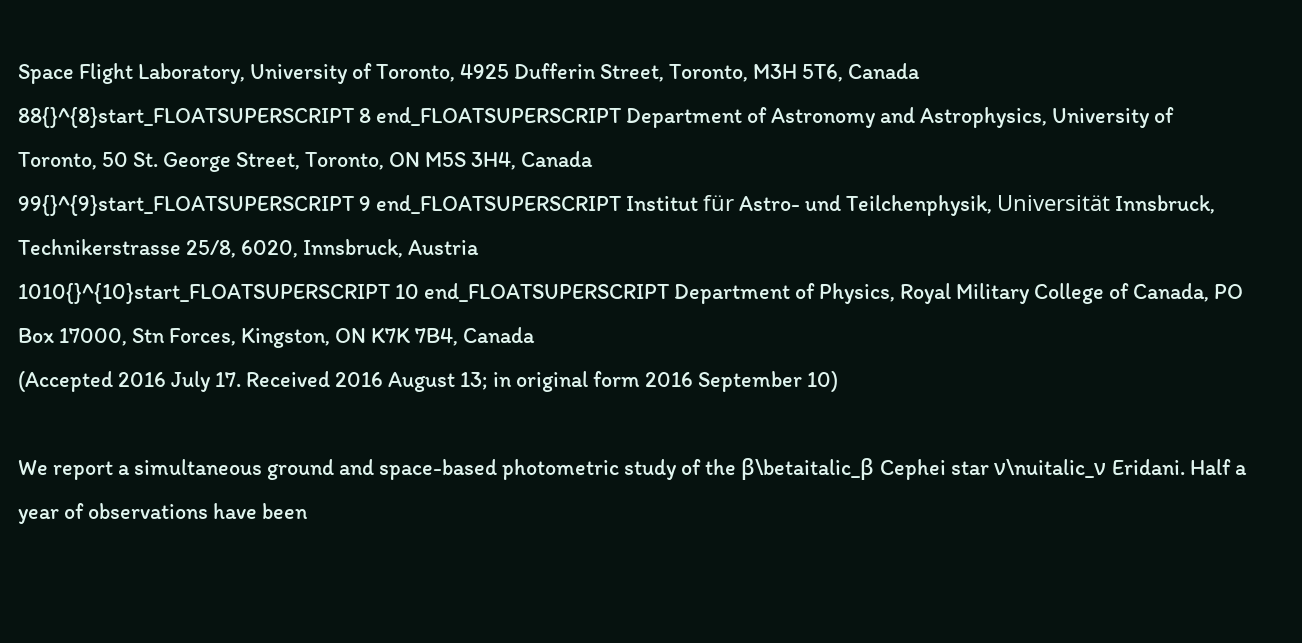Space Flight Laboratory, University of Toronto, 4925 Dufferin Street, Toronto, M3H 5T6, Canada
88{}^{8}start_FLOATSUPERSCRIPT 8 end_FLOATSUPERSCRIPT Department of Astronomy and Astrophysics, University of Toronto, 50 St. George Street, Toronto, ON M5S 3H4, Canada
99{}^{9}start_FLOATSUPERSCRIPT 9 end_FLOATSUPERSCRIPT Institut für Astro- und Teilchenphysik, Universität Innsbruck, Technikerstrasse 25/8, 6020, Innsbruck, Austria
1010{}^{10}start_FLOATSUPERSCRIPT 10 end_FLOATSUPERSCRIPT Department of Physics, Royal Military College of Canada, PO Box 17000, Stn Forces, Kingston, ON K7K 7B4, Canada
(Accepted 2016 July 17. Received 2016 August 13; in original form 2016 September 10)

We report a simultaneous ground and space-based photometric study of the β\betaitalic_β Cephei star ν\nuitalic_ν Eridani. Half a year of observations have been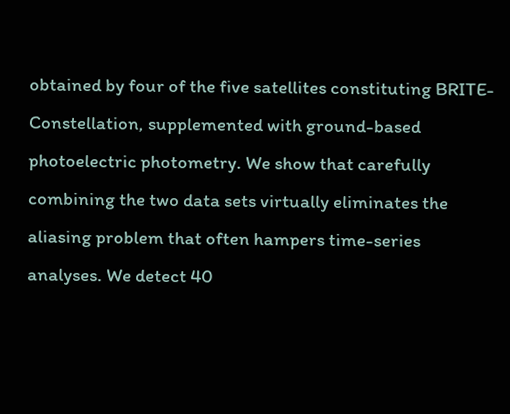obtained by four of the five satellites constituting BRITE-Constellation, supplemented with ground-based photoelectric photometry. We show that carefully combining the two data sets virtually eliminates the aliasing problem that often hampers time-series analyses. We detect 40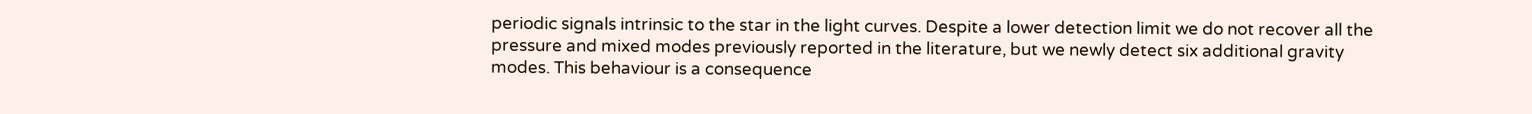periodic signals intrinsic to the star in the light curves. Despite a lower detection limit we do not recover all the pressure and mixed modes previously reported in the literature, but we newly detect six additional gravity modes. This behaviour is a consequence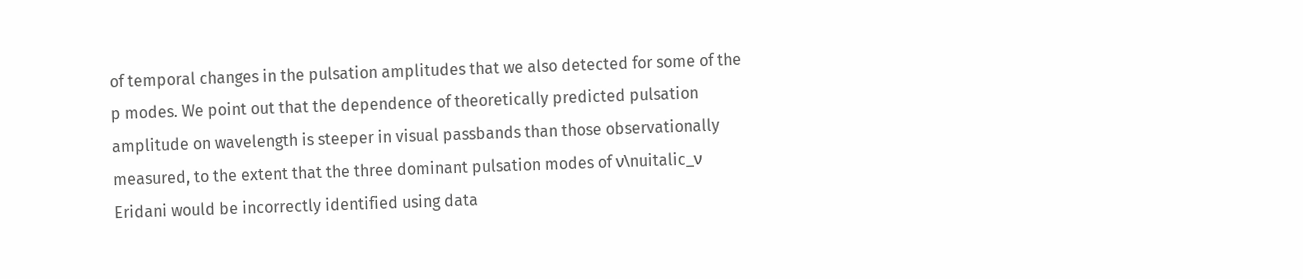of temporal changes in the pulsation amplitudes that we also detected for some of the p modes. We point out that the dependence of theoretically predicted pulsation amplitude on wavelength is steeper in visual passbands than those observationally measured, to the extent that the three dominant pulsation modes of ν\nuitalic_ν Eridani would be incorrectly identified using data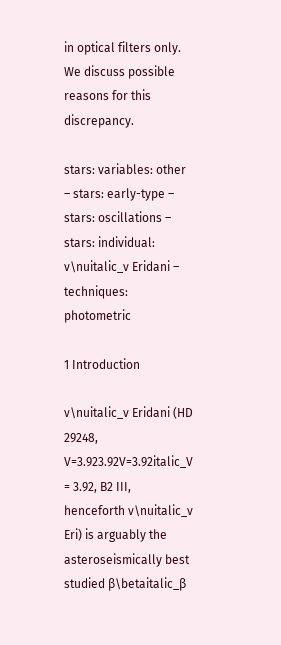in optical filters only. We discuss possible reasons for this discrepancy.

stars: variables: other – stars: early-type – stars: oscillations – stars: individual: ν\nuitalic_ν Eridani – techniques: photometric

1 Introduction

ν\nuitalic_ν Eridani (HD 29248, V=3.923.92V=3.92italic_V = 3.92, B2 III, henceforth ν\nuitalic_ν Eri) is arguably the asteroseismically best studied β\betaitalic_β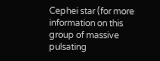Cephei star (for more information on this group of massive pulsating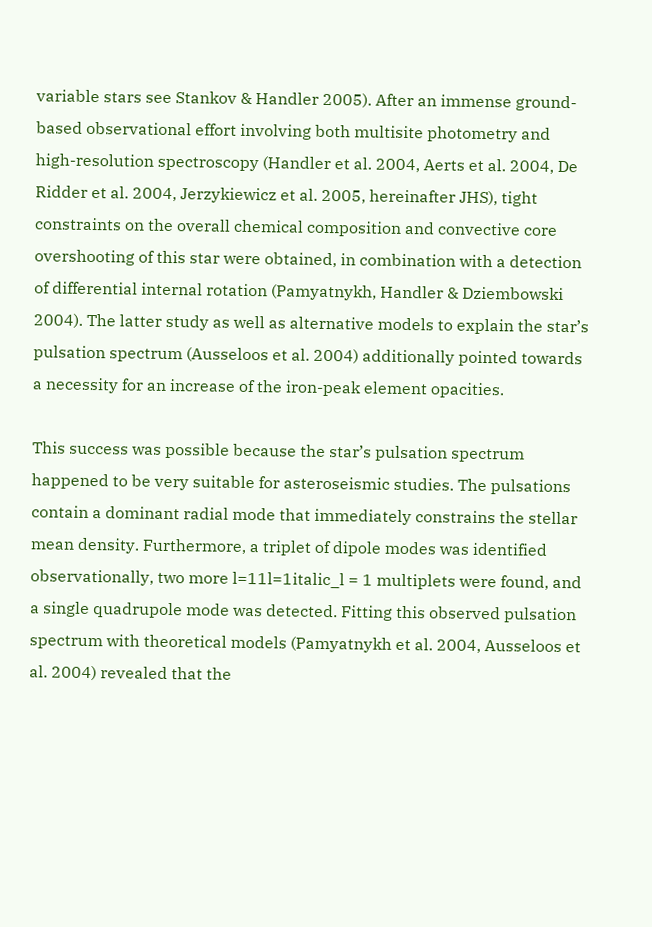variable stars see Stankov & Handler 2005). After an immense ground-based observational effort involving both multisite photometry and high-resolution spectroscopy (Handler et al. 2004, Aerts et al. 2004, De Ridder et al. 2004, Jerzykiewicz et al. 2005, hereinafter JHS), tight constraints on the overall chemical composition and convective core overshooting of this star were obtained, in combination with a detection of differential internal rotation (Pamyatnykh, Handler & Dziembowski 2004). The latter study as well as alternative models to explain the star’s pulsation spectrum (Ausseloos et al. 2004) additionally pointed towards a necessity for an increase of the iron-peak element opacities.

This success was possible because the star’s pulsation spectrum happened to be very suitable for asteroseismic studies. The pulsations contain a dominant radial mode that immediately constrains the stellar mean density. Furthermore, a triplet of dipole modes was identified observationally, two more l=11l=1italic_l = 1 multiplets were found, and a single quadrupole mode was detected. Fitting this observed pulsation spectrum with theoretical models (Pamyatnykh et al. 2004, Ausseloos et al. 2004) revealed that the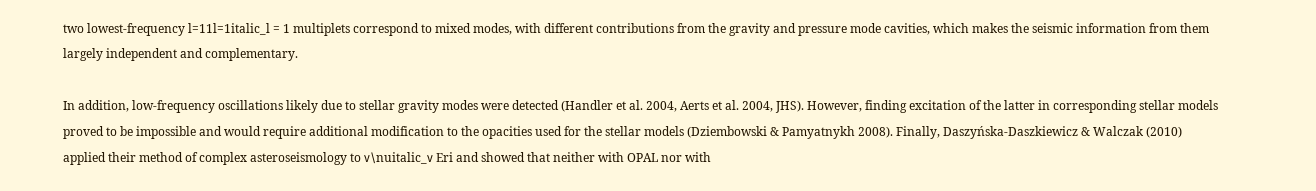two lowest-frequency l=11l=1italic_l = 1 multiplets correspond to mixed modes, with different contributions from the gravity and pressure mode cavities, which makes the seismic information from them largely independent and complementary.

In addition, low-frequency oscillations likely due to stellar gravity modes were detected (Handler et al. 2004, Aerts et al. 2004, JHS). However, finding excitation of the latter in corresponding stellar models proved to be impossible and would require additional modification to the opacities used for the stellar models (Dziembowski & Pamyatnykh 2008). Finally, Daszyńska-Daszkiewicz & Walczak (2010) applied their method of complex asteroseismology to ν\nuitalic_ν Eri and showed that neither with OPAL nor with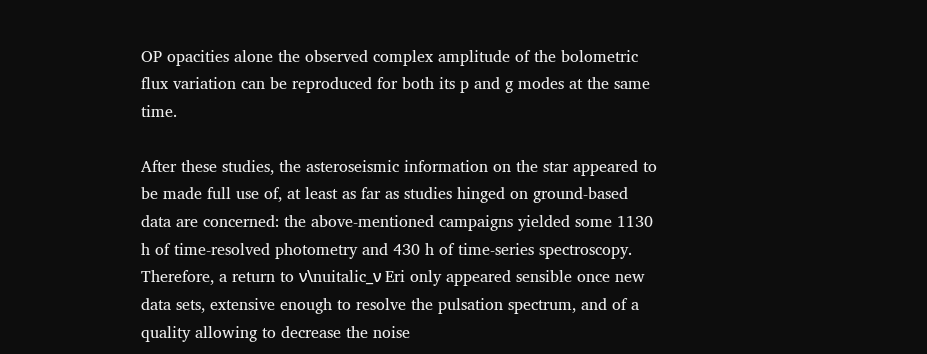OP opacities alone the observed complex amplitude of the bolometric flux variation can be reproduced for both its p and g modes at the same time.

After these studies, the asteroseismic information on the star appeared to be made full use of, at least as far as studies hinged on ground-based data are concerned: the above-mentioned campaigns yielded some 1130 h of time-resolved photometry and 430 h of time-series spectroscopy. Therefore, a return to ν\nuitalic_ν Eri only appeared sensible once new data sets, extensive enough to resolve the pulsation spectrum, and of a quality allowing to decrease the noise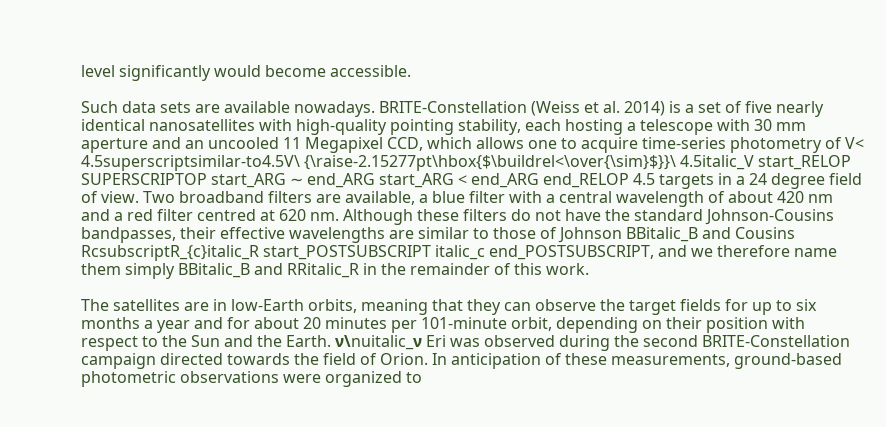level significantly would become accessible.

Such data sets are available nowadays. BRITE-Constellation (Weiss et al. 2014) is a set of five nearly identical nanosatellites with high-quality pointing stability, each hosting a telescope with 30 mm aperture and an uncooled 11 Megapixel CCD, which allows one to acquire time-series photometry of V< 4.5superscriptsimilar-to4.5V\ {\raise-2.15277pt\hbox{$\buildrel<\over{\sim}$}}\ 4.5italic_V start_RELOP SUPERSCRIPTOP start_ARG ∼ end_ARG start_ARG < end_ARG end_RELOP 4.5 targets in a 24 degree field of view. Two broadband filters are available, a blue filter with a central wavelength of about 420 nm and a red filter centred at 620 nm. Although these filters do not have the standard Johnson-Cousins bandpasses, their effective wavelengths are similar to those of Johnson BBitalic_B and Cousins RcsubscriptR_{c}italic_R start_POSTSUBSCRIPT italic_c end_POSTSUBSCRIPT, and we therefore name them simply BBitalic_B and RRitalic_R in the remainder of this work.

The satellites are in low-Earth orbits, meaning that they can observe the target fields for up to six months a year and for about 20 minutes per 101-minute orbit, depending on their position with respect to the Sun and the Earth. ν\nuitalic_ν Eri was observed during the second BRITE-Constellation campaign directed towards the field of Orion. In anticipation of these measurements, ground-based photometric observations were organized to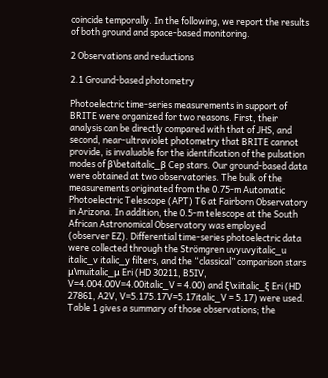coincide temporally. In the following, we report the results of both ground and space-based monitoring.

2 Observations and reductions

2.1 Ground-based photometry

Photoelectric time-series measurements in support of BRITE were organized for two reasons. First, their analysis can be directly compared with that of JHS, and second, near-ultraviolet photometry that BRITE cannot provide, is invaluable for the identification of the pulsation modes of β\betaitalic_β Cep stars. Our ground-based data were obtained at two observatories. The bulk of the measurements originated from the 0.75-m Automatic Photoelectric Telescope (APT) T6 at Fairborn Observatory in Arizona. In addition, the 0.5-m telescope at the South African Astronomical Observatory was employed (observer EZ). Differential time-series photoelectric data were collected through the Strömgren uvyuvyitalic_u italic_v italic_y filters, and the “classical” comparison stars μ\muitalic_μ Eri (HD 30211, B5IV, V=4.004.00V=4.00italic_V = 4.00) and ξ\xiitalic_ξ Eri (HD 27861, A2V, V=5.175.17V=5.17italic_V = 5.17) were used. Table 1 gives a summary of those observations; the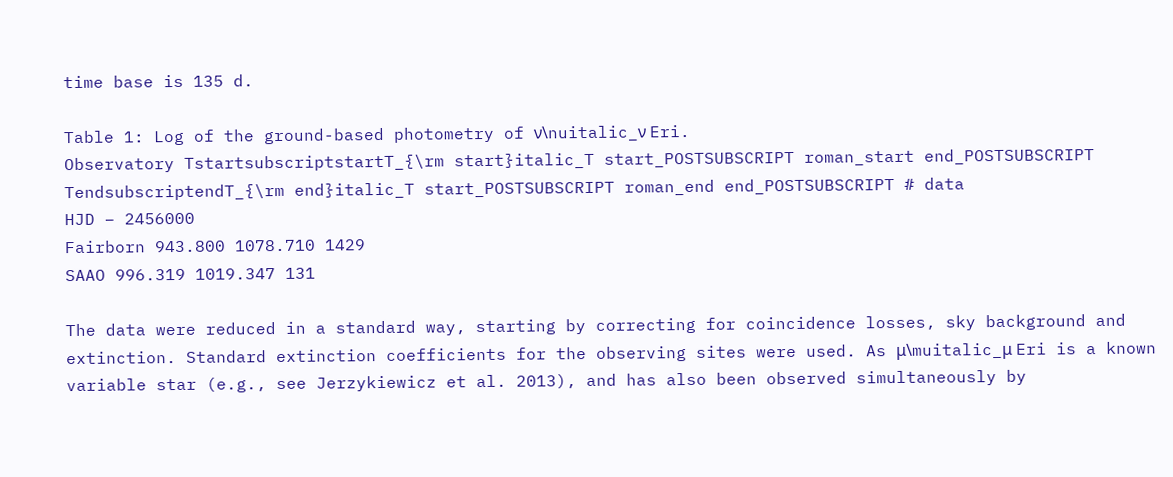time base is 135 d.

Table 1: Log of the ground-based photometry of ν\nuitalic_ν Eri.
Observatory TstartsubscriptstartT_{\rm start}italic_T start_POSTSUBSCRIPT roman_start end_POSTSUBSCRIPT TendsubscriptendT_{\rm end}italic_T start_POSTSUBSCRIPT roman_end end_POSTSUBSCRIPT # data
HJD – 2456000
Fairborn 943.800 1078.710 1429
SAAO 996.319 1019.347 131

The data were reduced in a standard way, starting by correcting for coincidence losses, sky background and extinction. Standard extinction coefficients for the observing sites were used. As μ\muitalic_μ Eri is a known variable star (e.g., see Jerzykiewicz et al. 2013), and has also been observed simultaneously by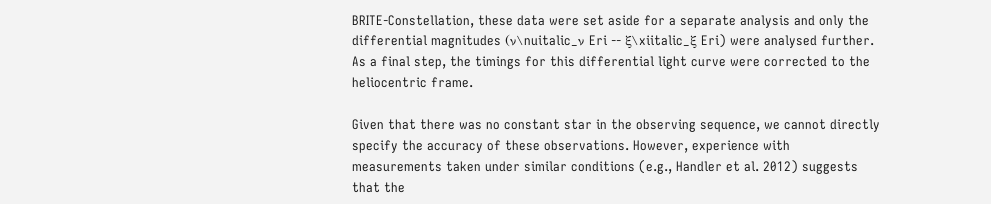BRITE-Constellation, these data were set aside for a separate analysis and only the differential magnitudes (ν\nuitalic_ν Eri -- ξ\xiitalic_ξ Eri) were analysed further. As a final step, the timings for this differential light curve were corrected to the heliocentric frame.

Given that there was no constant star in the observing sequence, we cannot directly specify the accuracy of these observations. However, experience with measurements taken under similar conditions (e.g., Handler et al. 2012) suggests that the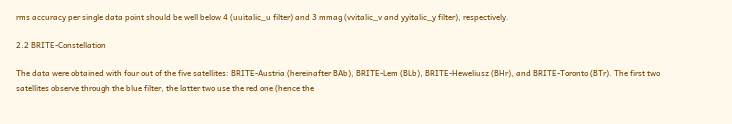rms accuracy per single data point should be well below 4 (uuitalic_u filter) and 3 mmag (vvitalic_v and yyitalic_y filter), respectively.

2.2 BRITE-Constellation

The data were obtained with four out of the five satellites: BRITE-Austria (hereinafter BAb), BRITE-Lem (BLb), BRITE-Heweliusz (BHr), and BRITE-Toronto (BTr). The first two satellites observe through the blue filter, the latter two use the red one (hence the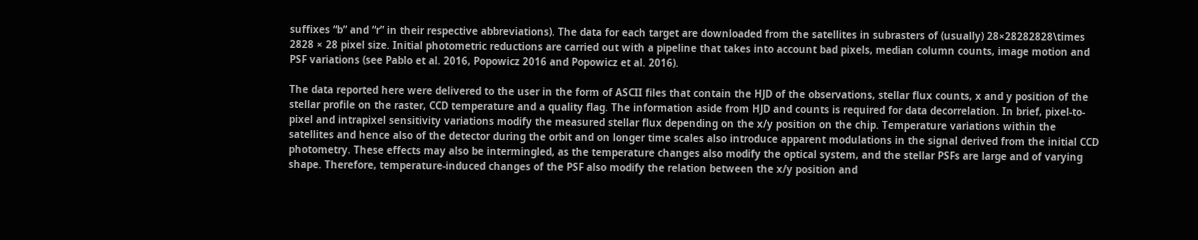suffixes “b” and “r” in their respective abbreviations). The data for each target are downloaded from the satellites in subrasters of (usually) 28×28282828\times 2828 × 28 pixel size. Initial photometric reductions are carried out with a pipeline that takes into account bad pixels, median column counts, image motion and PSF variations (see Pablo et al. 2016, Popowicz 2016 and Popowicz et al. 2016).

The data reported here were delivered to the user in the form of ASCII files that contain the HJD of the observations, stellar flux counts, x and y position of the stellar profile on the raster, CCD temperature and a quality flag. The information aside from HJD and counts is required for data decorrelation. In brief, pixel-to-pixel and intrapixel sensitivity variations modify the measured stellar flux depending on the x/y position on the chip. Temperature variations within the satellites and hence also of the detector during the orbit and on longer time scales also introduce apparent modulations in the signal derived from the initial CCD photometry. These effects may also be intermingled, as the temperature changes also modify the optical system, and the stellar PSFs are large and of varying shape. Therefore, temperature-induced changes of the PSF also modify the relation between the x/y position and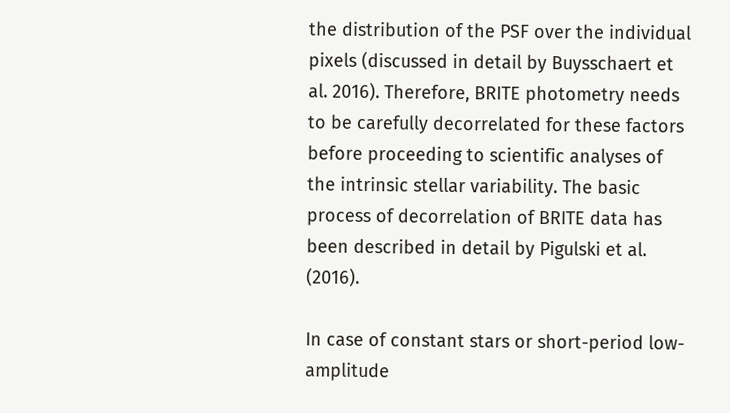the distribution of the PSF over the individual pixels (discussed in detail by Buysschaert et al. 2016). Therefore, BRITE photometry needs to be carefully decorrelated for these factors before proceeding to scientific analyses of the intrinsic stellar variability. The basic process of decorrelation of BRITE data has been described in detail by Pigulski et al. (2016).

In case of constant stars or short-period low-amplitude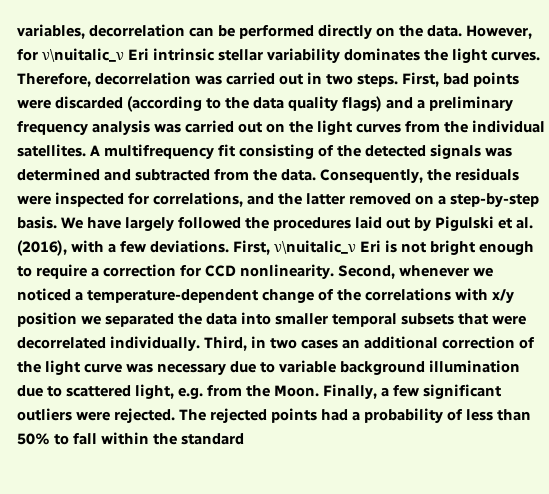variables, decorrelation can be performed directly on the data. However, for ν\nuitalic_ν Eri intrinsic stellar variability dominates the light curves. Therefore, decorrelation was carried out in two steps. First, bad points were discarded (according to the data quality flags) and a preliminary frequency analysis was carried out on the light curves from the individual satellites. A multifrequency fit consisting of the detected signals was determined and subtracted from the data. Consequently, the residuals were inspected for correlations, and the latter removed on a step-by-step basis. We have largely followed the procedures laid out by Pigulski et al. (2016), with a few deviations. First, ν\nuitalic_ν Eri is not bright enough to require a correction for CCD nonlinearity. Second, whenever we noticed a temperature-dependent change of the correlations with x/y position we separated the data into smaller temporal subsets that were decorrelated individually. Third, in two cases an additional correction of the light curve was necessary due to variable background illumination due to scattered light, e.g. from the Moon. Finally, a few significant outliers were rejected. The rejected points had a probability of less than 50% to fall within the standard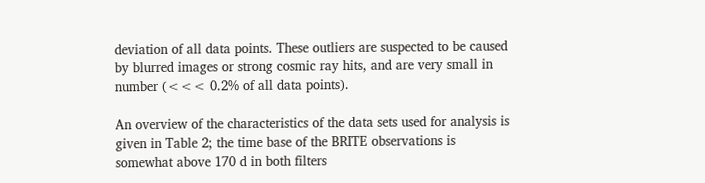deviation of all data points. These outliers are suspected to be caused by blurred images or strong cosmic ray hits, and are very small in number (<<< 0.2% of all data points).

An overview of the characteristics of the data sets used for analysis is given in Table 2; the time base of the BRITE observations is somewhat above 170 d in both filters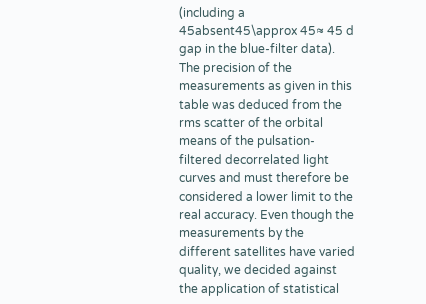(including a 45absent45\approx 45≈ 45 d gap in the blue-filter data). The precision of the measurements as given in this table was deduced from the rms scatter of the orbital means of the pulsation-filtered decorrelated light curves and must therefore be considered a lower limit to the real accuracy. Even though the measurements by the different satellites have varied quality, we decided against the application of statistical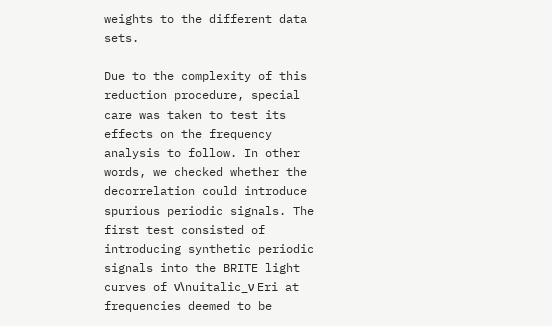weights to the different data sets.

Due to the complexity of this reduction procedure, special care was taken to test its effects on the frequency analysis to follow. In other words, we checked whether the decorrelation could introduce spurious periodic signals. The first test consisted of introducing synthetic periodic signals into the BRITE light curves of ν\nuitalic_ν Eri at frequencies deemed to be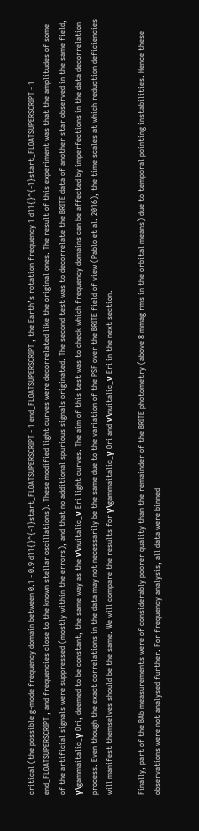critical (the possible g-mode frequency domain between 0.1 - 0.9 d11{}^{-1}start_FLOATSUPERSCRIPT - 1 end_FLOATSUPERSCRIPT , the Earth’s rotation frequency 1 d11{}^{-1}start_FLOATSUPERSCRIPT - 1 end_FLOATSUPERSCRIPT , and frequencies close to the known stellar oscillations). These modified light curves were decorrelated like the original ones. The result of this experiment was that the amplitudes of some of the artificial signals were suppressed (mostly within the errors), and that no additional spurious signals originated. The second test was to decorrelate the BRITE data of another star observed in the same field, γ\gammaitalic_γ Ori, deemed to be constant, the same way as the ν\nuitalic_ν Eri light curves. The aim of this test was to check which frequency domains can be affected by imperfections in the data decorrelation process. Even though the exact correlations in the data may not necessarily be the same due to the variation of the PSF over the BRITE field of view (Pablo et al. 2016), the time scales at which reduction deficiencies will manifest themselves should be the same. We will compare the results for γ\gammaitalic_γ Ori and ν\nuitalic_ν Eri in the next section.

Finally, part of the BAb measurements were of considerably poorer quality than the remainder of the BRITE photometry (above 8 mmag rms in the orbital means) due to temporal pointing instabilities. Hence these observations were not analysed further. For frequency analysis, all data were binned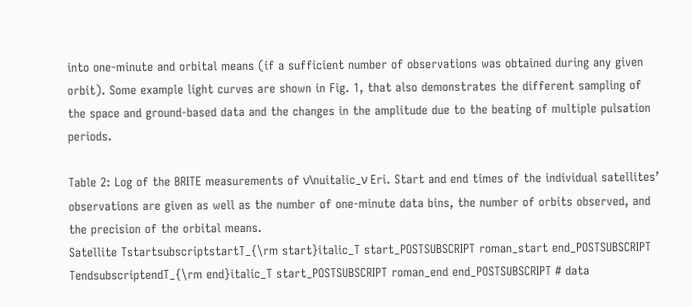into one-minute and orbital means (if a sufficient number of observations was obtained during any given orbit). Some example light curves are shown in Fig. 1, that also demonstrates the different sampling of the space and ground-based data and the changes in the amplitude due to the beating of multiple pulsation periods.

Table 2: Log of the BRITE measurements of ν\nuitalic_ν Eri. Start and end times of the individual satellites’ observations are given as well as the number of one-minute data bins, the number of orbits observed, and the precision of the orbital means.
Satellite TstartsubscriptstartT_{\rm start}italic_T start_POSTSUBSCRIPT roman_start end_POSTSUBSCRIPT TendsubscriptendT_{\rm end}italic_T start_POSTSUBSCRIPT roman_end end_POSTSUBSCRIPT # data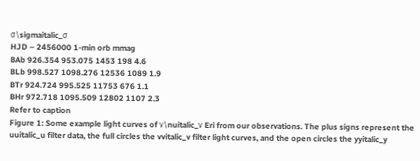σ\sigmaitalic_σ
HJD – 2456000 1-min orb mmag
BAb 926.354 953.075 1453 198 4.6
BLb 998.527 1098.276 12536 1089 1.9
BTr 924.724 995.525 11753 676 1.1
BHr 972.718 1095.509 12802 1107 2.3
Refer to caption
Figure 1: Some example light curves of ν\nuitalic_ν Eri from our observations. The plus signs represent the uuitalic_u filter data, the full circles the vvitalic_v filter light curves, and the open circles the yyitalic_y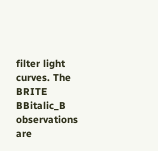filter light curves. The BRITE BBitalic_B observations are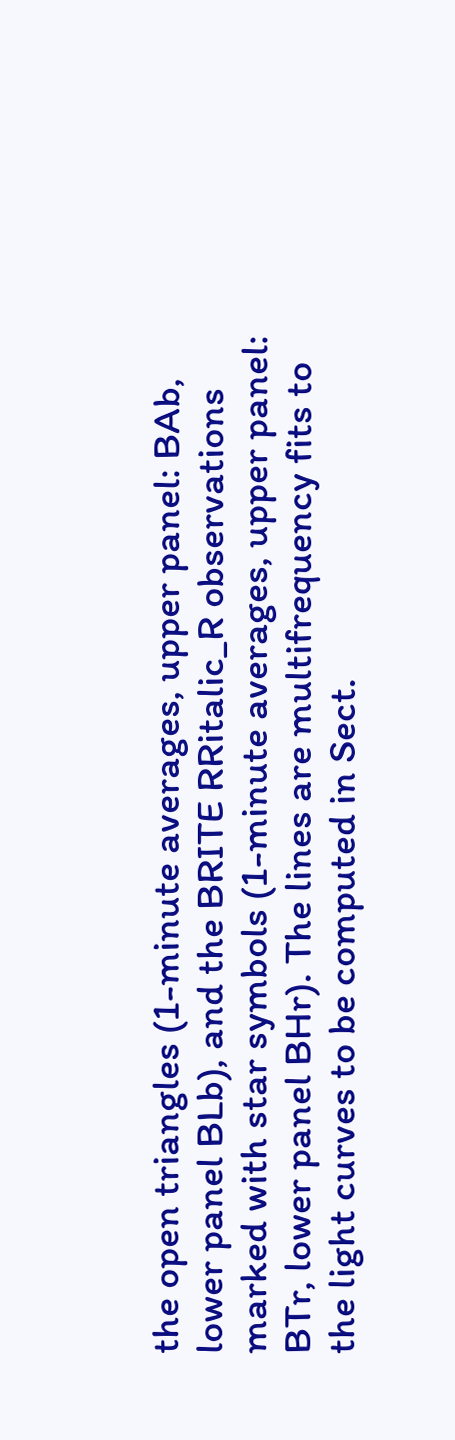the open triangles (1-minute averages, upper panel: BAb, lower panel BLb), and the BRITE RRitalic_R observations marked with star symbols (1-minute averages, upper panel: BTr, lower panel BHr). The lines are multifrequency fits to the light curves to be computed in Sect.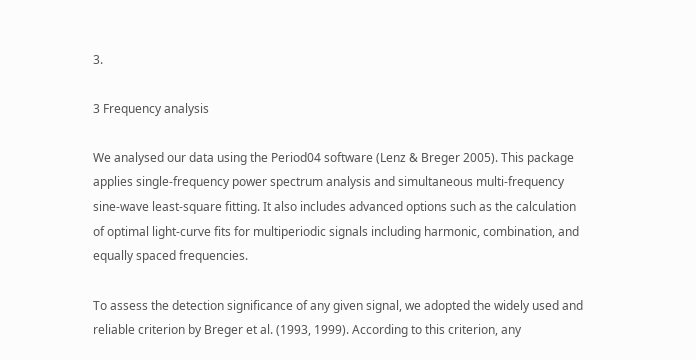3.

3 Frequency analysis

We analysed our data using the Period04 software (Lenz & Breger 2005). This package applies single-frequency power spectrum analysis and simultaneous multi-frequency sine-wave least-square fitting. It also includes advanced options such as the calculation of optimal light-curve fits for multiperiodic signals including harmonic, combination, and equally spaced frequencies.

To assess the detection significance of any given signal, we adopted the widely used and reliable criterion by Breger et al. (1993, 1999). According to this criterion, any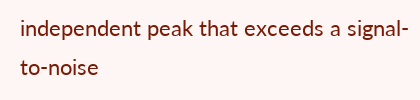independent peak that exceeds a signal-to-noise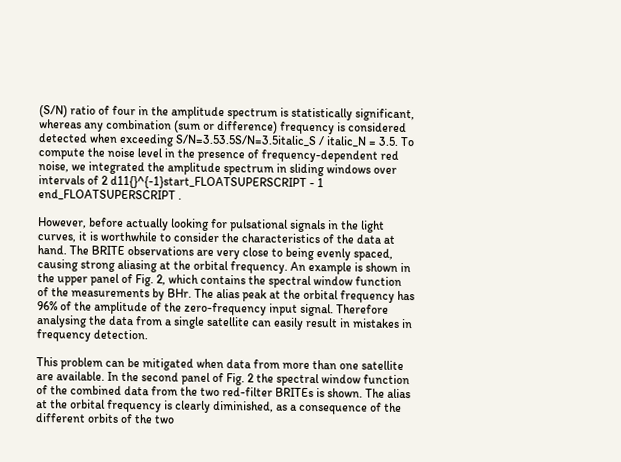(S/N) ratio of four in the amplitude spectrum is statistically significant, whereas any combination (sum or difference) frequency is considered detected when exceeding S/N=3.53.5S/N=3.5italic_S / italic_N = 3.5. To compute the noise level in the presence of frequency-dependent red noise, we integrated the amplitude spectrum in sliding windows over intervals of 2 d11{}^{-1}start_FLOATSUPERSCRIPT - 1 end_FLOATSUPERSCRIPT .

However, before actually looking for pulsational signals in the light curves, it is worthwhile to consider the characteristics of the data at hand. The BRITE observations are very close to being evenly spaced, causing strong aliasing at the orbital frequency. An example is shown in the upper panel of Fig. 2, which contains the spectral window function of the measurements by BHr. The alias peak at the orbital frequency has 96% of the amplitude of the zero-frequency input signal. Therefore analysing the data from a single satellite can easily result in mistakes in frequency detection.

This problem can be mitigated when data from more than one satellite are available. In the second panel of Fig. 2 the spectral window function of the combined data from the two red-filter BRITEs is shown. The alias at the orbital frequency is clearly diminished, as a consequence of the different orbits of the two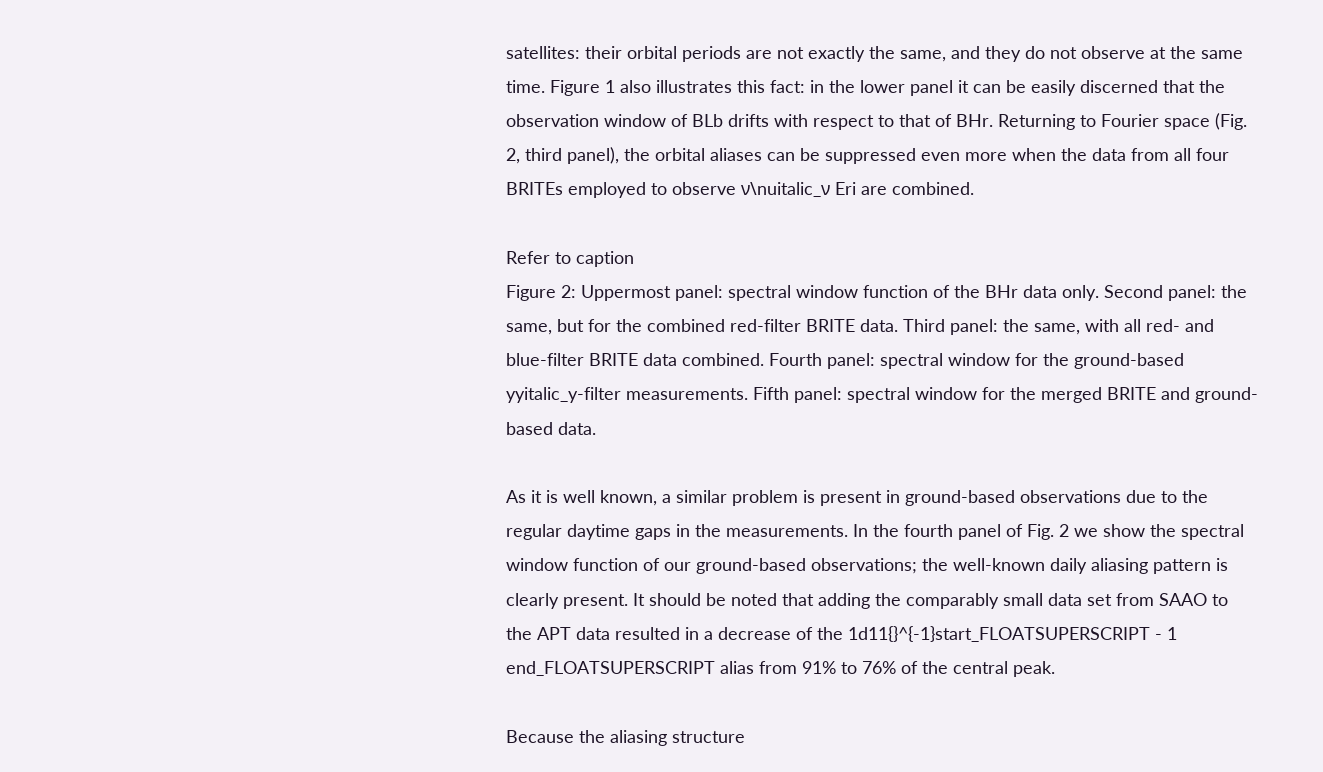satellites: their orbital periods are not exactly the same, and they do not observe at the same time. Figure 1 also illustrates this fact: in the lower panel it can be easily discerned that the observation window of BLb drifts with respect to that of BHr. Returning to Fourier space (Fig. 2, third panel), the orbital aliases can be suppressed even more when the data from all four BRITEs employed to observe ν\nuitalic_ν Eri are combined.

Refer to caption
Figure 2: Uppermost panel: spectral window function of the BHr data only. Second panel: the same, but for the combined red-filter BRITE data. Third panel: the same, with all red- and blue-filter BRITE data combined. Fourth panel: spectral window for the ground-based yyitalic_y-filter measurements. Fifth panel: spectral window for the merged BRITE and ground-based data.

As it is well known, a similar problem is present in ground-based observations due to the regular daytime gaps in the measurements. In the fourth panel of Fig. 2 we show the spectral window function of our ground-based observations; the well-known daily aliasing pattern is clearly present. It should be noted that adding the comparably small data set from SAAO to the APT data resulted in a decrease of the 1d11{}^{-1}start_FLOATSUPERSCRIPT - 1 end_FLOATSUPERSCRIPT alias from 91% to 76% of the central peak.

Because the aliasing structure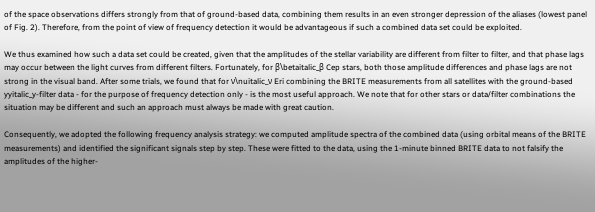of the space observations differs strongly from that of ground-based data, combining them results in an even stronger depression of the aliases (lowest panel of Fig. 2). Therefore, from the point of view of frequency detection it would be advantageous if such a combined data set could be exploited.

We thus examined how such a data set could be created, given that the amplitudes of the stellar variability are different from filter to filter, and that phase lags may occur between the light curves from different filters. Fortunately, for β\betaitalic_β Cep stars, both those amplitude differences and phase lags are not strong in the visual band. After some trials, we found that for ν\nuitalic_ν Eri combining the BRITE measurements from all satellites with the ground-based yyitalic_y-filter data - for the purpose of frequency detection only - is the most useful approach. We note that for other stars or data/filter combinations the situation may be different and such an approach must always be made with great caution.

Consequently, we adopted the following frequency analysis strategy: we computed amplitude spectra of the combined data (using orbital means of the BRITE measurements) and identified the significant signals step by step. These were fitted to the data, using the 1-minute binned BRITE data to not falsify the amplitudes of the higher-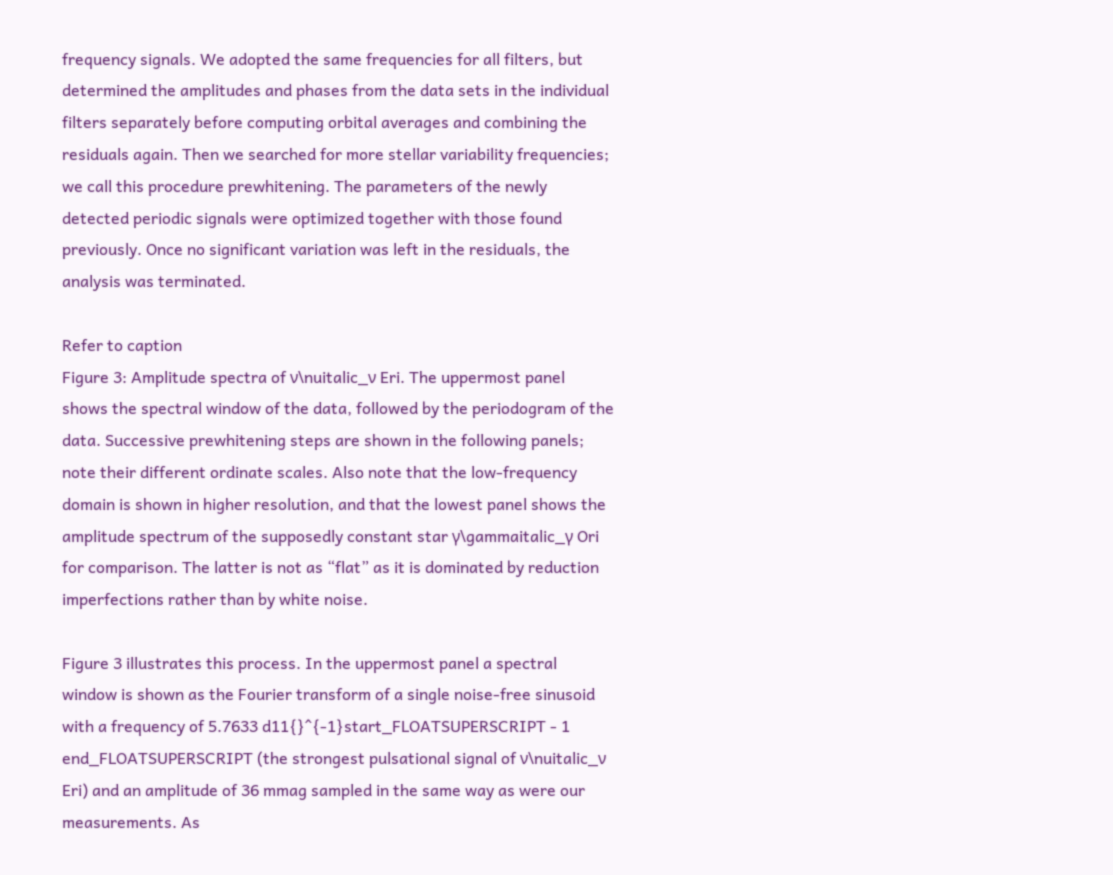frequency signals. We adopted the same frequencies for all filters, but determined the amplitudes and phases from the data sets in the individual filters separately before computing orbital averages and combining the residuals again. Then we searched for more stellar variability frequencies; we call this procedure prewhitening. The parameters of the newly detected periodic signals were optimized together with those found previously. Once no significant variation was left in the residuals, the analysis was terminated.

Refer to caption
Figure 3: Amplitude spectra of ν\nuitalic_ν Eri. The uppermost panel shows the spectral window of the data, followed by the periodogram of the data. Successive prewhitening steps are shown in the following panels; note their different ordinate scales. Also note that the low-frequency domain is shown in higher resolution, and that the lowest panel shows the amplitude spectrum of the supposedly constant star γ\gammaitalic_γ Ori for comparison. The latter is not as “flat” as it is dominated by reduction imperfections rather than by white noise.

Figure 3 illustrates this process. In the uppermost panel a spectral window is shown as the Fourier transform of a single noise-free sinusoid with a frequency of 5.7633 d11{}^{-1}start_FLOATSUPERSCRIPT - 1 end_FLOATSUPERSCRIPT (the strongest pulsational signal of ν\nuitalic_ν Eri) and an amplitude of 36 mmag sampled in the same way as were our measurements. As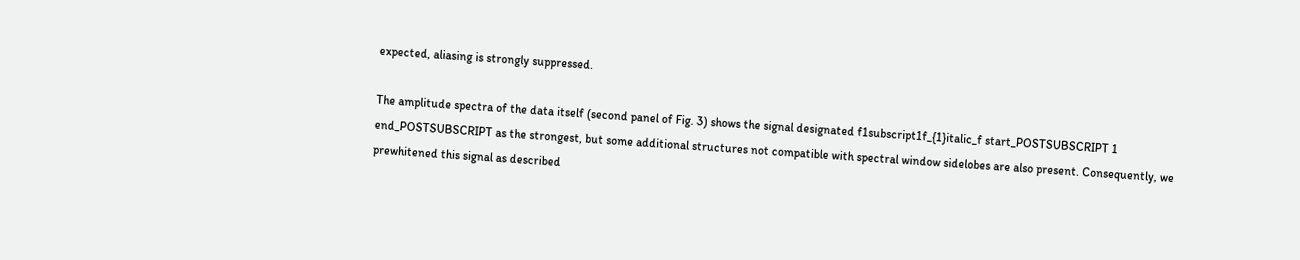expected, aliasing is strongly suppressed.

The amplitude spectra of the data itself (second panel of Fig. 3) shows the signal designated f1subscript1f_{1}italic_f start_POSTSUBSCRIPT 1 end_POSTSUBSCRIPT as the strongest, but some additional structures not compatible with spectral window sidelobes are also present. Consequently, we prewhitened this signal as described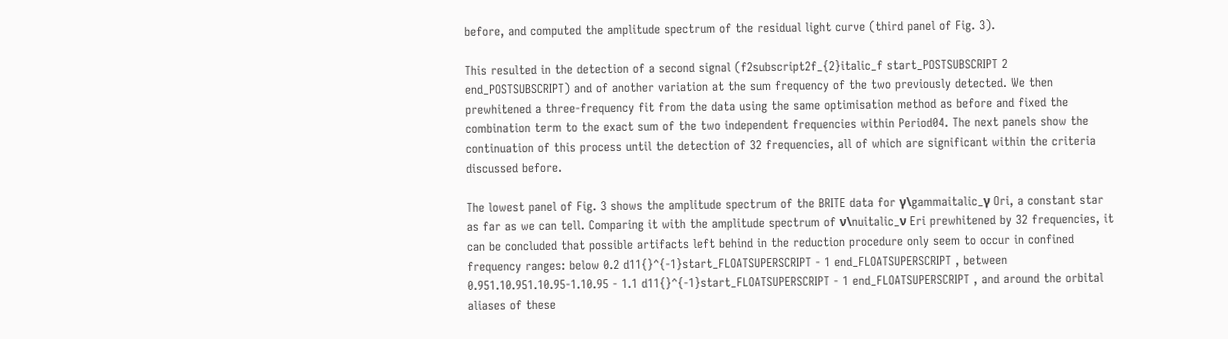before, and computed the amplitude spectrum of the residual light curve (third panel of Fig. 3).

This resulted in the detection of a second signal (f2subscript2f_{2}italic_f start_POSTSUBSCRIPT 2 end_POSTSUBSCRIPT) and of another variation at the sum frequency of the two previously detected. We then prewhitened a three-frequency fit from the data using the same optimisation method as before and fixed the combination term to the exact sum of the two independent frequencies within Period04. The next panels show the continuation of this process until the detection of 32 frequencies, all of which are significant within the criteria discussed before.

The lowest panel of Fig. 3 shows the amplitude spectrum of the BRITE data for γ\gammaitalic_γ Ori, a constant star as far as we can tell. Comparing it with the amplitude spectrum of ν\nuitalic_ν Eri prewhitened by 32 frequencies, it can be concluded that possible artifacts left behind in the reduction procedure only seem to occur in confined frequency ranges: below 0.2 d11{}^{-1}start_FLOATSUPERSCRIPT - 1 end_FLOATSUPERSCRIPT , between 0.951.10.951.10.95-1.10.95 - 1.1 d11{}^{-1}start_FLOATSUPERSCRIPT - 1 end_FLOATSUPERSCRIPT , and around the orbital aliases of these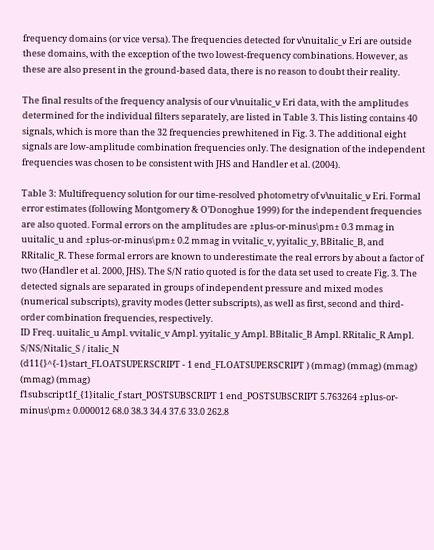frequency domains (or vice versa). The frequencies detected for ν\nuitalic_ν Eri are outside these domains, with the exception of the two lowest-frequency combinations. However, as these are also present in the ground-based data, there is no reason to doubt their reality.

The final results of the frequency analysis of our ν\nuitalic_ν Eri data, with the amplitudes determined for the individual filters separately, are listed in Table 3. This listing contains 40 signals, which is more than the 32 frequencies prewhitened in Fig. 3. The additional eight signals are low-amplitude combination frequencies only. The designation of the independent frequencies was chosen to be consistent with JHS and Handler et al. (2004).

Table 3: Multifrequency solution for our time-resolved photometry of ν\nuitalic_ν Eri. Formal error estimates (following Montgomery & O’Donoghue 1999) for the independent frequencies are also quoted. Formal errors on the amplitudes are ±plus-or-minus\pm± 0.3 mmag in uuitalic_u and ±plus-or-minus\pm± 0.2 mmag in vvitalic_v, yyitalic_y, BBitalic_B, and RRitalic_R. These formal errors are known to underestimate the real errors by about a factor of two (Handler et al. 2000, JHS). The S/N ratio quoted is for the data set used to create Fig. 3. The detected signals are separated in groups of independent pressure and mixed modes (numerical subscripts), gravity modes (letter subscripts), as well as first, second and third-order combination frequencies, respectively.
ID Freq. uuitalic_u Ampl. vvitalic_v Ampl. yyitalic_y Ampl. BBitalic_B Ampl. RRitalic_R Ampl. S/NS/Nitalic_S / italic_N
(d11{}^{-1}start_FLOATSUPERSCRIPT - 1 end_FLOATSUPERSCRIPT ) (mmag) (mmag) (mmag) (mmag) (mmag)
f1subscript1f_{1}italic_f start_POSTSUBSCRIPT 1 end_POSTSUBSCRIPT 5.763264 ±plus-or-minus\pm± 0.000012 68.0 38.3 34.4 37.6 33.0 262.8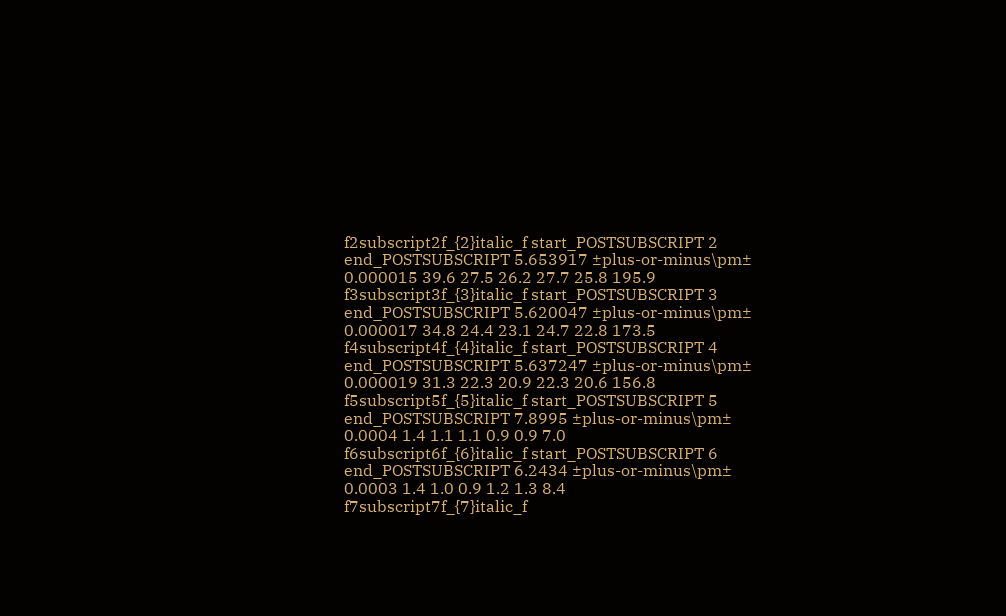f2subscript2f_{2}italic_f start_POSTSUBSCRIPT 2 end_POSTSUBSCRIPT 5.653917 ±plus-or-minus\pm± 0.000015 39.6 27.5 26.2 27.7 25.8 195.9
f3subscript3f_{3}italic_f start_POSTSUBSCRIPT 3 end_POSTSUBSCRIPT 5.620047 ±plus-or-minus\pm± 0.000017 34.8 24.4 23.1 24.7 22.8 173.5
f4subscript4f_{4}italic_f start_POSTSUBSCRIPT 4 end_POSTSUBSCRIPT 5.637247 ±plus-or-minus\pm± 0.000019 31.3 22.3 20.9 22.3 20.6 156.8
f5subscript5f_{5}italic_f start_POSTSUBSCRIPT 5 end_POSTSUBSCRIPT 7.8995 ±plus-or-minus\pm± 0.0004 1.4 1.1 1.1 0.9 0.9 7.0
f6subscript6f_{6}italic_f start_POSTSUBSCRIPT 6 end_POSTSUBSCRIPT 6.2434 ±plus-or-minus\pm± 0.0003 1.4 1.0 0.9 1.2 1.3 8.4
f7subscript7f_{7}italic_f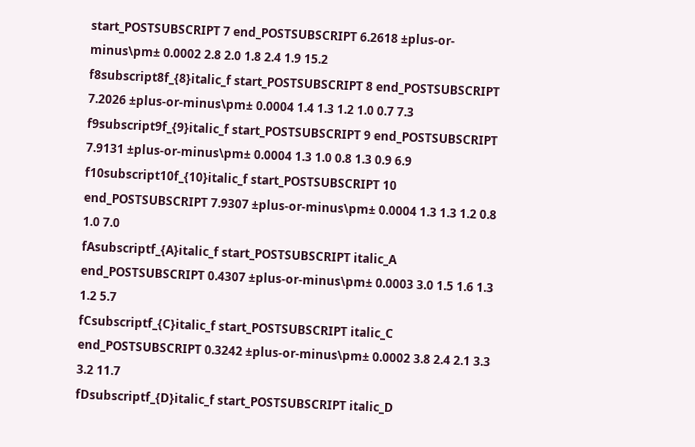start_POSTSUBSCRIPT 7 end_POSTSUBSCRIPT 6.2618 ±plus-or-minus\pm± 0.0002 2.8 2.0 1.8 2.4 1.9 15.2
f8subscript8f_{8}italic_f start_POSTSUBSCRIPT 8 end_POSTSUBSCRIPT 7.2026 ±plus-or-minus\pm± 0.0004 1.4 1.3 1.2 1.0 0.7 7.3
f9subscript9f_{9}italic_f start_POSTSUBSCRIPT 9 end_POSTSUBSCRIPT 7.9131 ±plus-or-minus\pm± 0.0004 1.3 1.0 0.8 1.3 0.9 6.9
f10subscript10f_{10}italic_f start_POSTSUBSCRIPT 10 end_POSTSUBSCRIPT 7.9307 ±plus-or-minus\pm± 0.0004 1.3 1.3 1.2 0.8 1.0 7.0
fAsubscriptf_{A}italic_f start_POSTSUBSCRIPT italic_A end_POSTSUBSCRIPT 0.4307 ±plus-or-minus\pm± 0.0003 3.0 1.5 1.6 1.3 1.2 5.7
fCsubscriptf_{C}italic_f start_POSTSUBSCRIPT italic_C end_POSTSUBSCRIPT 0.3242 ±plus-or-minus\pm± 0.0002 3.8 2.4 2.1 3.3 3.2 11.7
fDsubscriptf_{D}italic_f start_POSTSUBSCRIPT italic_D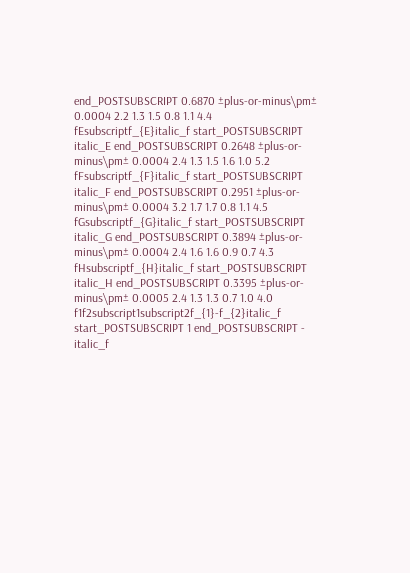end_POSTSUBSCRIPT 0.6870 ±plus-or-minus\pm± 0.0004 2.2 1.3 1.5 0.8 1.1 4.4
fEsubscriptf_{E}italic_f start_POSTSUBSCRIPT italic_E end_POSTSUBSCRIPT 0.2648 ±plus-or-minus\pm± 0.0004 2.4 1.3 1.5 1.6 1.0 5.2
fFsubscriptf_{F}italic_f start_POSTSUBSCRIPT italic_F end_POSTSUBSCRIPT 0.2951 ±plus-or-minus\pm± 0.0004 3.2 1.7 1.7 0.8 1.1 4.5
fGsubscriptf_{G}italic_f start_POSTSUBSCRIPT italic_G end_POSTSUBSCRIPT 0.3894 ±plus-or-minus\pm± 0.0004 2.4 1.6 1.6 0.9 0.7 4.3
fHsubscriptf_{H}italic_f start_POSTSUBSCRIPT italic_H end_POSTSUBSCRIPT 0.3395 ±plus-or-minus\pm± 0.0005 2.4 1.3 1.3 0.7 1.0 4.0
f1f2subscript1subscript2f_{1}-f_{2}italic_f start_POSTSUBSCRIPT 1 end_POSTSUBSCRIPT - italic_f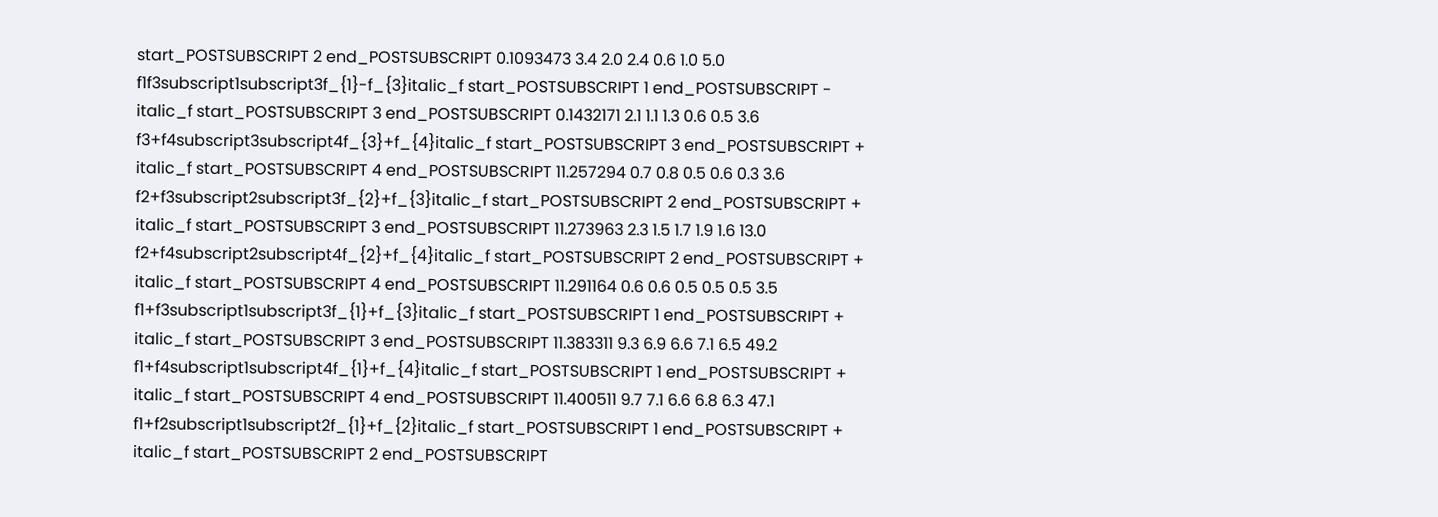start_POSTSUBSCRIPT 2 end_POSTSUBSCRIPT 0.1093473 3.4 2.0 2.4 0.6 1.0 5.0
f1f3subscript1subscript3f_{1}-f_{3}italic_f start_POSTSUBSCRIPT 1 end_POSTSUBSCRIPT - italic_f start_POSTSUBSCRIPT 3 end_POSTSUBSCRIPT 0.1432171 2.1 1.1 1.3 0.6 0.5 3.6
f3+f4subscript3subscript4f_{3}+f_{4}italic_f start_POSTSUBSCRIPT 3 end_POSTSUBSCRIPT + italic_f start_POSTSUBSCRIPT 4 end_POSTSUBSCRIPT 11.257294 0.7 0.8 0.5 0.6 0.3 3.6
f2+f3subscript2subscript3f_{2}+f_{3}italic_f start_POSTSUBSCRIPT 2 end_POSTSUBSCRIPT + italic_f start_POSTSUBSCRIPT 3 end_POSTSUBSCRIPT 11.273963 2.3 1.5 1.7 1.9 1.6 13.0
f2+f4subscript2subscript4f_{2}+f_{4}italic_f start_POSTSUBSCRIPT 2 end_POSTSUBSCRIPT + italic_f start_POSTSUBSCRIPT 4 end_POSTSUBSCRIPT 11.291164 0.6 0.6 0.5 0.5 0.5 3.5
f1+f3subscript1subscript3f_{1}+f_{3}italic_f start_POSTSUBSCRIPT 1 end_POSTSUBSCRIPT + italic_f start_POSTSUBSCRIPT 3 end_POSTSUBSCRIPT 11.383311 9.3 6.9 6.6 7.1 6.5 49.2
f1+f4subscript1subscript4f_{1}+f_{4}italic_f start_POSTSUBSCRIPT 1 end_POSTSUBSCRIPT + italic_f start_POSTSUBSCRIPT 4 end_POSTSUBSCRIPT 11.400511 9.7 7.1 6.6 6.8 6.3 47.1
f1+f2subscript1subscript2f_{1}+f_{2}italic_f start_POSTSUBSCRIPT 1 end_POSTSUBSCRIPT + italic_f start_POSTSUBSCRIPT 2 end_POSTSUBSCRIPT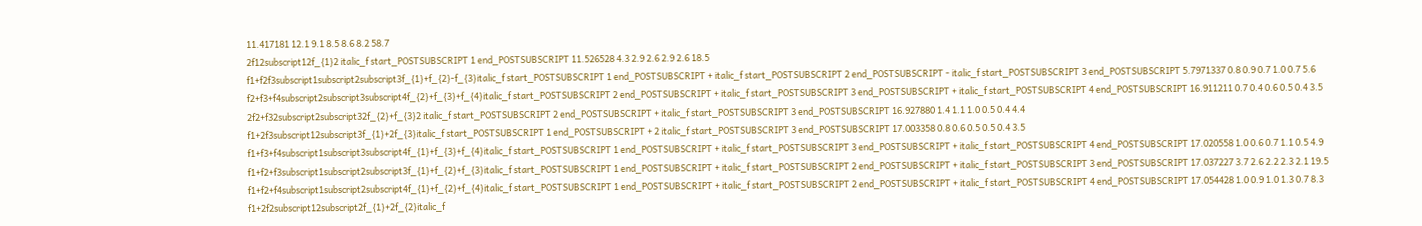11.417181 12.1 9.1 8.5 8.6 8.2 58.7
2f12subscript12f_{1}2 italic_f start_POSTSUBSCRIPT 1 end_POSTSUBSCRIPT 11.526528 4.3 2.9 2.6 2.9 2.6 18.5
f1+f2f3subscript1subscript2subscript3f_{1}+f_{2}-f_{3}italic_f start_POSTSUBSCRIPT 1 end_POSTSUBSCRIPT + italic_f start_POSTSUBSCRIPT 2 end_POSTSUBSCRIPT - italic_f start_POSTSUBSCRIPT 3 end_POSTSUBSCRIPT 5.7971337 0.8 0.9 0.7 1.0 0.7 5.6
f2+f3+f4subscript2subscript3subscript4f_{2}+f_{3}+f_{4}italic_f start_POSTSUBSCRIPT 2 end_POSTSUBSCRIPT + italic_f start_POSTSUBSCRIPT 3 end_POSTSUBSCRIPT + italic_f start_POSTSUBSCRIPT 4 end_POSTSUBSCRIPT 16.911211 0.7 0.4 0.6 0.5 0.4 3.5
2f2+f32subscript2subscript32f_{2}+f_{3}2 italic_f start_POSTSUBSCRIPT 2 end_POSTSUBSCRIPT + italic_f start_POSTSUBSCRIPT 3 end_POSTSUBSCRIPT 16.927880 1.4 1.1 1.0 0.5 0.4 4.4
f1+2f3subscript12subscript3f_{1}+2f_{3}italic_f start_POSTSUBSCRIPT 1 end_POSTSUBSCRIPT + 2 italic_f start_POSTSUBSCRIPT 3 end_POSTSUBSCRIPT 17.003358 0.8 0.6 0.5 0.5 0.4 3.5
f1+f3+f4subscript1subscript3subscript4f_{1}+f_{3}+f_{4}italic_f start_POSTSUBSCRIPT 1 end_POSTSUBSCRIPT + italic_f start_POSTSUBSCRIPT 3 end_POSTSUBSCRIPT + italic_f start_POSTSUBSCRIPT 4 end_POSTSUBSCRIPT 17.020558 1.0 0.6 0.7 1.1 0.5 4.9
f1+f2+f3subscript1subscript2subscript3f_{1}+f_{2}+f_{3}italic_f start_POSTSUBSCRIPT 1 end_POSTSUBSCRIPT + italic_f start_POSTSUBSCRIPT 2 end_POSTSUBSCRIPT + italic_f start_POSTSUBSCRIPT 3 end_POSTSUBSCRIPT 17.037227 3.7 2.6 2.2 2.3 2.1 19.5
f1+f2+f4subscript1subscript2subscript4f_{1}+f_{2}+f_{4}italic_f start_POSTSUBSCRIPT 1 end_POSTSUBSCRIPT + italic_f start_POSTSUBSCRIPT 2 end_POSTSUBSCRIPT + italic_f start_POSTSUBSCRIPT 4 end_POSTSUBSCRIPT 17.054428 1.0 0.9 1.0 1.3 0.7 8.3
f1+2f2subscript12subscript2f_{1}+2f_{2}italic_f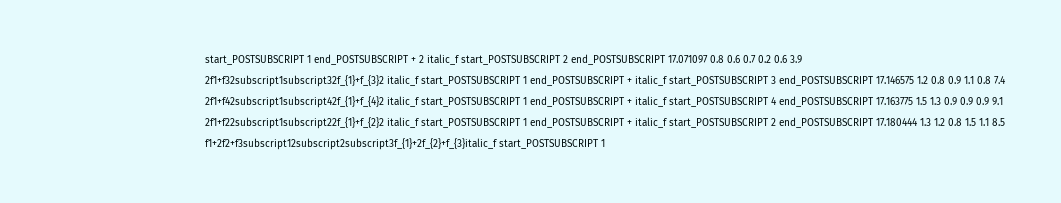start_POSTSUBSCRIPT 1 end_POSTSUBSCRIPT + 2 italic_f start_POSTSUBSCRIPT 2 end_POSTSUBSCRIPT 17.071097 0.8 0.6 0.7 0.2 0.6 3.9
2f1+f32subscript1subscript32f_{1}+f_{3}2 italic_f start_POSTSUBSCRIPT 1 end_POSTSUBSCRIPT + italic_f start_POSTSUBSCRIPT 3 end_POSTSUBSCRIPT 17.146575 1.2 0.8 0.9 1.1 0.8 7.4
2f1+f42subscript1subscript42f_{1}+f_{4}2 italic_f start_POSTSUBSCRIPT 1 end_POSTSUBSCRIPT + italic_f start_POSTSUBSCRIPT 4 end_POSTSUBSCRIPT 17.163775 1.5 1.3 0.9 0.9 0.9 9.1
2f1+f22subscript1subscript22f_{1}+f_{2}2 italic_f start_POSTSUBSCRIPT 1 end_POSTSUBSCRIPT + italic_f start_POSTSUBSCRIPT 2 end_POSTSUBSCRIPT 17.180444 1.3 1.2 0.8 1.5 1.1 8.5
f1+2f2+f3subscript12subscript2subscript3f_{1}+2f_{2}+f_{3}italic_f start_POSTSUBSCRIPT 1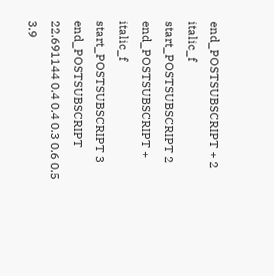end_POSTSUBSCRIPT + 2 italic_f start_POSTSUBSCRIPT 2 end_POSTSUBSCRIPT + italic_f start_POSTSUBSCRIPT 3 end_POSTSUBSCRIPT 22.691144 0.4 0.4 0.3 0.6 0.5 3.9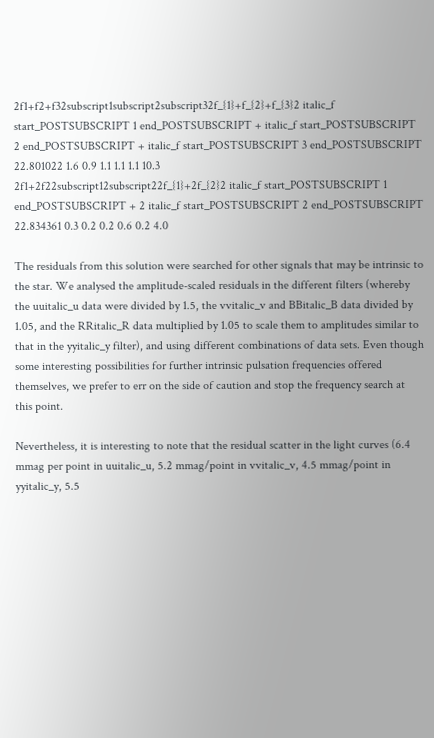2f1+f2+f32subscript1subscript2subscript32f_{1}+f_{2}+f_{3}2 italic_f start_POSTSUBSCRIPT 1 end_POSTSUBSCRIPT + italic_f start_POSTSUBSCRIPT 2 end_POSTSUBSCRIPT + italic_f start_POSTSUBSCRIPT 3 end_POSTSUBSCRIPT 22.801022 1.6 0.9 1.1 1.1 1.1 10.3
2f1+2f22subscript12subscript22f_{1}+2f_{2}2 italic_f start_POSTSUBSCRIPT 1 end_POSTSUBSCRIPT + 2 italic_f start_POSTSUBSCRIPT 2 end_POSTSUBSCRIPT 22.834361 0.3 0.2 0.2 0.6 0.2 4.0

The residuals from this solution were searched for other signals that may be intrinsic to the star. We analysed the amplitude-scaled residuals in the different filters (whereby the uuitalic_u data were divided by 1.5, the vvitalic_v and BBitalic_B data divided by 1.05, and the RRitalic_R data multiplied by 1.05 to scale them to amplitudes similar to that in the yyitalic_y filter), and using different combinations of data sets. Even though some interesting possibilities for further intrinsic pulsation frequencies offered themselves, we prefer to err on the side of caution and stop the frequency search at this point.

Nevertheless, it is interesting to note that the residual scatter in the light curves (6.4 mmag per point in uuitalic_u, 5.2 mmag/point in vvitalic_v, 4.5 mmag/point in yyitalic_y, 5.5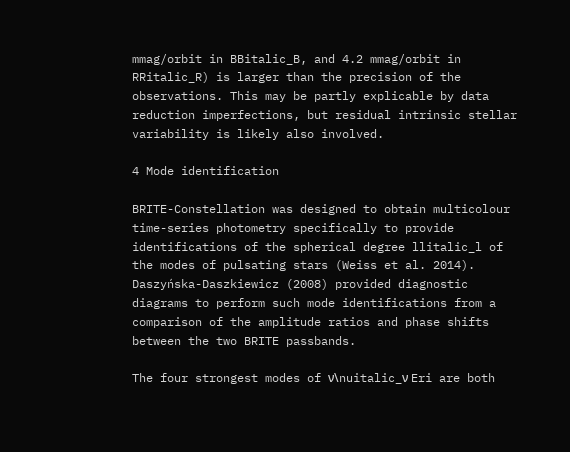mmag/orbit in BBitalic_B, and 4.2 mmag/orbit in RRitalic_R) is larger than the precision of the observations. This may be partly explicable by data reduction imperfections, but residual intrinsic stellar variability is likely also involved.

4 Mode identification

BRITE-Constellation was designed to obtain multicolour time-series photometry specifically to provide identifications of the spherical degree llitalic_l of the modes of pulsating stars (Weiss et al. 2014). Daszyńska-Daszkiewicz (2008) provided diagnostic diagrams to perform such mode identifications from a comparison of the amplitude ratios and phase shifts between the two BRITE passbands.

The four strongest modes of ν\nuitalic_ν Eri are both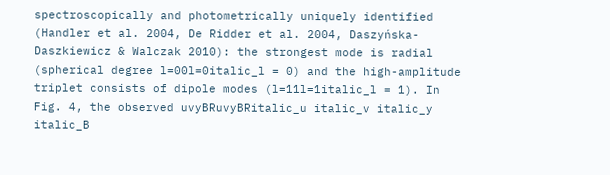spectroscopically and photometrically uniquely identified (Handler et al. 2004, De Ridder et al. 2004, Daszyńska-Daszkiewicz & Walczak 2010): the strongest mode is radial (spherical degree l=00l=0italic_l = 0) and the high-amplitude triplet consists of dipole modes (l=11l=1italic_l = 1). In Fig. 4, the observed uvyBRuvyBRitalic_u italic_v italic_y italic_B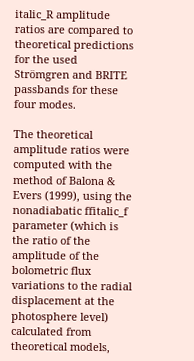italic_R amplitude ratios are compared to theoretical predictions for the used Strömgren and BRITE passbands for these four modes.

The theoretical amplitude ratios were computed with the method of Balona & Evers (1999), using the nonadiabatic ffitalic_f parameter (which is the ratio of the amplitude of the bolometric flux variations to the radial displacement at the photosphere level) calculated from theoretical models,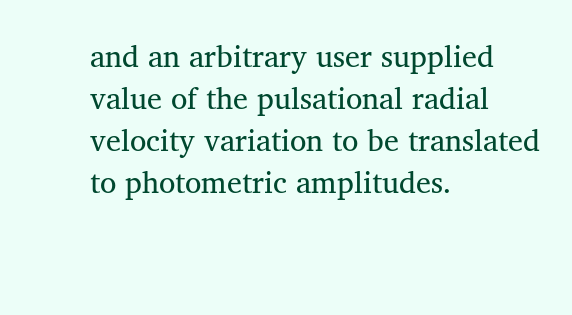and an arbitrary user supplied value of the pulsational radial velocity variation to be translated to photometric amplitudes.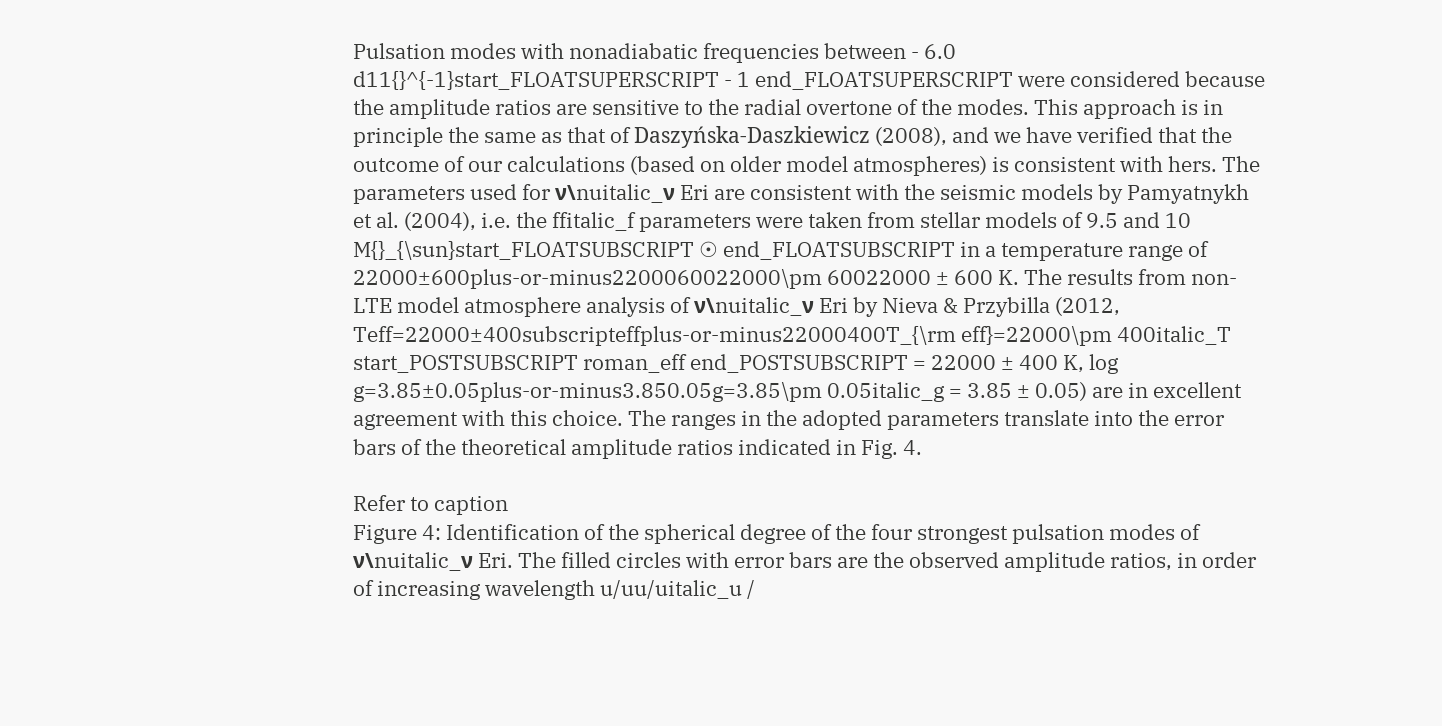Pulsation modes with nonadiabatic frequencies between - 6.0 d11{}^{-1}start_FLOATSUPERSCRIPT - 1 end_FLOATSUPERSCRIPT were considered because the amplitude ratios are sensitive to the radial overtone of the modes. This approach is in principle the same as that of Daszyńska-Daszkiewicz (2008), and we have verified that the outcome of our calculations (based on older model atmospheres) is consistent with hers. The parameters used for ν\nuitalic_ν Eri are consistent with the seismic models by Pamyatnykh et al. (2004), i.e. the ffitalic_f parameters were taken from stellar models of 9.5 and 10 M{}_{\sun}start_FLOATSUBSCRIPT ☉ end_FLOATSUBSCRIPT in a temperature range of 22000±600plus-or-minus2200060022000\pm 60022000 ± 600 K. The results from non-LTE model atmosphere analysis of ν\nuitalic_ν Eri by Nieva & Przybilla (2012, Teff=22000±400subscripteffplus-or-minus22000400T_{\rm eff}=22000\pm 400italic_T start_POSTSUBSCRIPT roman_eff end_POSTSUBSCRIPT = 22000 ± 400 K, log g=3.85±0.05plus-or-minus3.850.05g=3.85\pm 0.05italic_g = 3.85 ± 0.05) are in excellent agreement with this choice. The ranges in the adopted parameters translate into the error bars of the theoretical amplitude ratios indicated in Fig. 4.

Refer to caption
Figure 4: Identification of the spherical degree of the four strongest pulsation modes of ν\nuitalic_ν Eri. The filled circles with error bars are the observed amplitude ratios, in order of increasing wavelength u/uu/uitalic_u /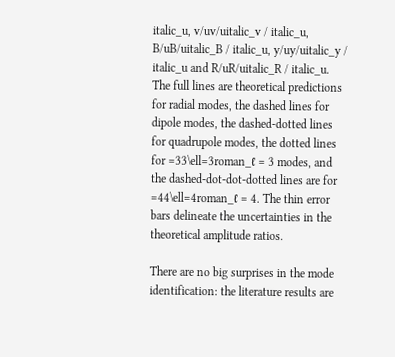italic_u, v/uv/uitalic_v / italic_u, B/uB/uitalic_B / italic_u, y/uy/uitalic_y / italic_u and R/uR/uitalic_R / italic_u. The full lines are theoretical predictions for radial modes, the dashed lines for dipole modes, the dashed-dotted lines for quadrupole modes, the dotted lines for =33\ell=3roman_ℓ = 3 modes, and the dashed-dot-dot-dotted lines are for =44\ell=4roman_ℓ = 4. The thin error bars delineate the uncertainties in the theoretical amplitude ratios.

There are no big surprises in the mode identification: the literature results are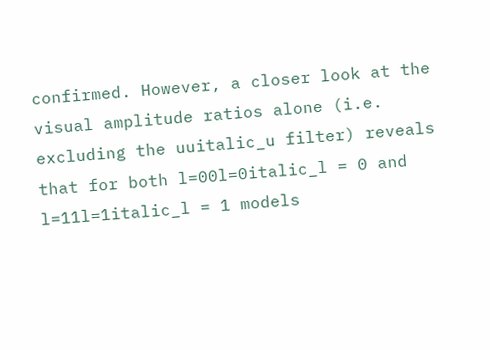confirmed. However, a closer look at the visual amplitude ratios alone (i.e. excluding the uuitalic_u filter) reveals that for both l=00l=0italic_l = 0 and l=11l=1italic_l = 1 models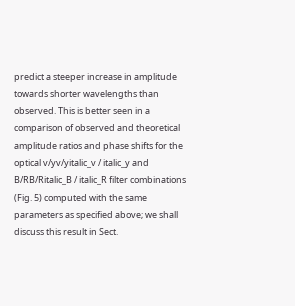predict a steeper increase in amplitude towards shorter wavelengths than observed. This is better seen in a comparison of observed and theoretical amplitude ratios and phase shifts for the optical v/yv/yitalic_v / italic_y and B/RB/Ritalic_B / italic_R filter combinations (Fig. 5) computed with the same parameters as specified above; we shall discuss this result in Sect.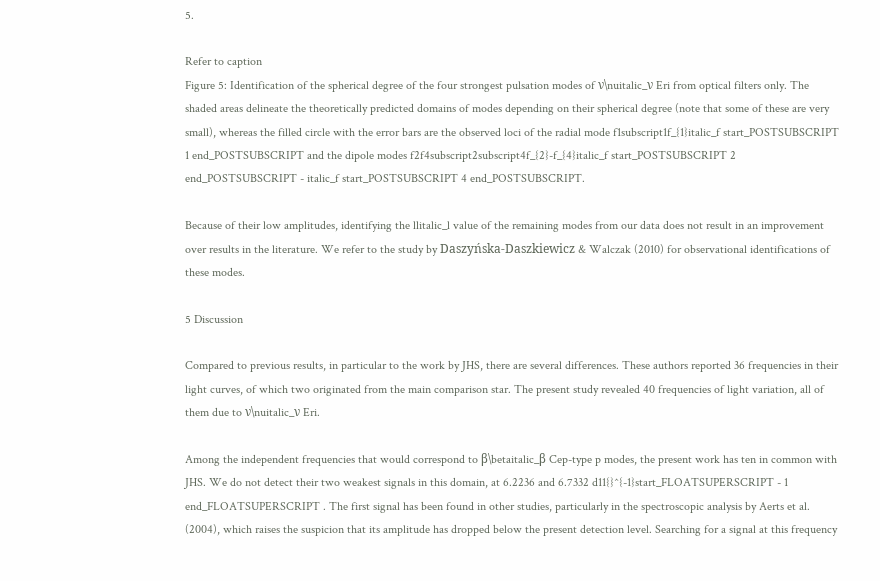5.

Refer to caption
Figure 5: Identification of the spherical degree of the four strongest pulsation modes of ν\nuitalic_ν Eri from optical filters only. The shaded areas delineate the theoretically predicted domains of modes depending on their spherical degree (note that some of these are very small), whereas the filled circle with the error bars are the observed loci of the radial mode f1subscript1f_{1}italic_f start_POSTSUBSCRIPT 1 end_POSTSUBSCRIPT and the dipole modes f2f4subscript2subscript4f_{2}-f_{4}italic_f start_POSTSUBSCRIPT 2 end_POSTSUBSCRIPT - italic_f start_POSTSUBSCRIPT 4 end_POSTSUBSCRIPT.

Because of their low amplitudes, identifying the llitalic_l value of the remaining modes from our data does not result in an improvement over results in the literature. We refer to the study by Daszyńska-Daszkiewicz & Walczak (2010) for observational identifications of these modes.

5 Discussion

Compared to previous results, in particular to the work by JHS, there are several differences. These authors reported 36 frequencies in their light curves, of which two originated from the main comparison star. The present study revealed 40 frequencies of light variation, all of them due to ν\nuitalic_ν Eri.

Among the independent frequencies that would correspond to β\betaitalic_β Cep-type p modes, the present work has ten in common with JHS. We do not detect their two weakest signals in this domain, at 6.2236 and 6.7332 d11{}^{-1}start_FLOATSUPERSCRIPT - 1 end_FLOATSUPERSCRIPT . The first signal has been found in other studies, particularly in the spectroscopic analysis by Aerts et al. (2004), which raises the suspicion that its amplitude has dropped below the present detection level. Searching for a signal at this frequency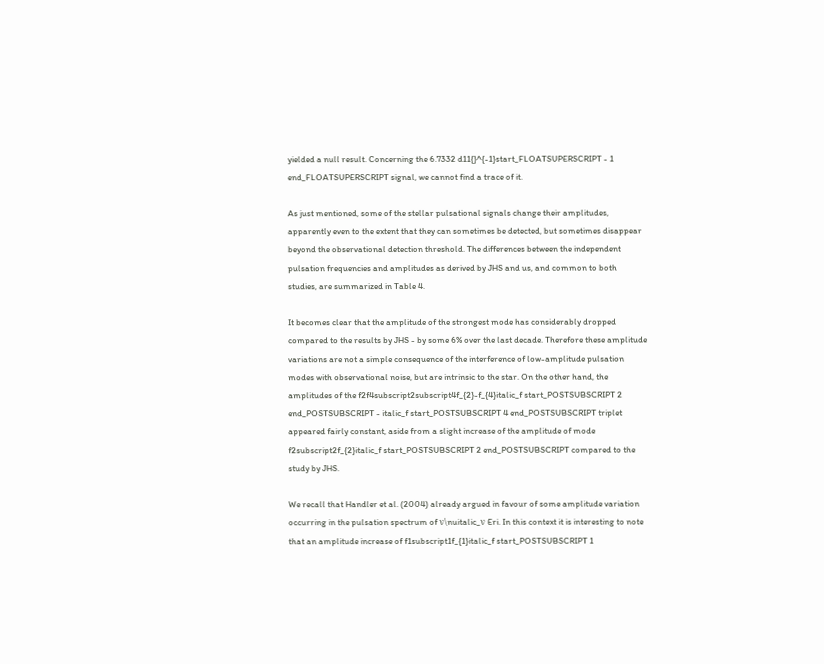yielded a null result. Concerning the 6.7332 d11{}^{-1}start_FLOATSUPERSCRIPT - 1 end_FLOATSUPERSCRIPT signal, we cannot find a trace of it.

As just mentioned, some of the stellar pulsational signals change their amplitudes, apparently even to the extent that they can sometimes be detected, but sometimes disappear beyond the observational detection threshold. The differences between the independent pulsation frequencies and amplitudes as derived by JHS and us, and common to both studies, are summarized in Table 4.

It becomes clear that the amplitude of the strongest mode has considerably dropped compared to the results by JHS - by some 6% over the last decade. Therefore these amplitude variations are not a simple consequence of the interference of low-amplitude pulsation modes with observational noise, but are intrinsic to the star. On the other hand, the amplitudes of the f2f4subscript2subscript4f_{2}-f_{4}italic_f start_POSTSUBSCRIPT 2 end_POSTSUBSCRIPT - italic_f start_POSTSUBSCRIPT 4 end_POSTSUBSCRIPT triplet appeared fairly constant, aside from a slight increase of the amplitude of mode f2subscript2f_{2}italic_f start_POSTSUBSCRIPT 2 end_POSTSUBSCRIPT compared to the study by JHS.

We recall that Handler et al. (2004) already argued in favour of some amplitude variation occurring in the pulsation spectrum of ν\nuitalic_ν Eri. In this context it is interesting to note that an amplitude increase of f1subscript1f_{1}italic_f start_POSTSUBSCRIPT 1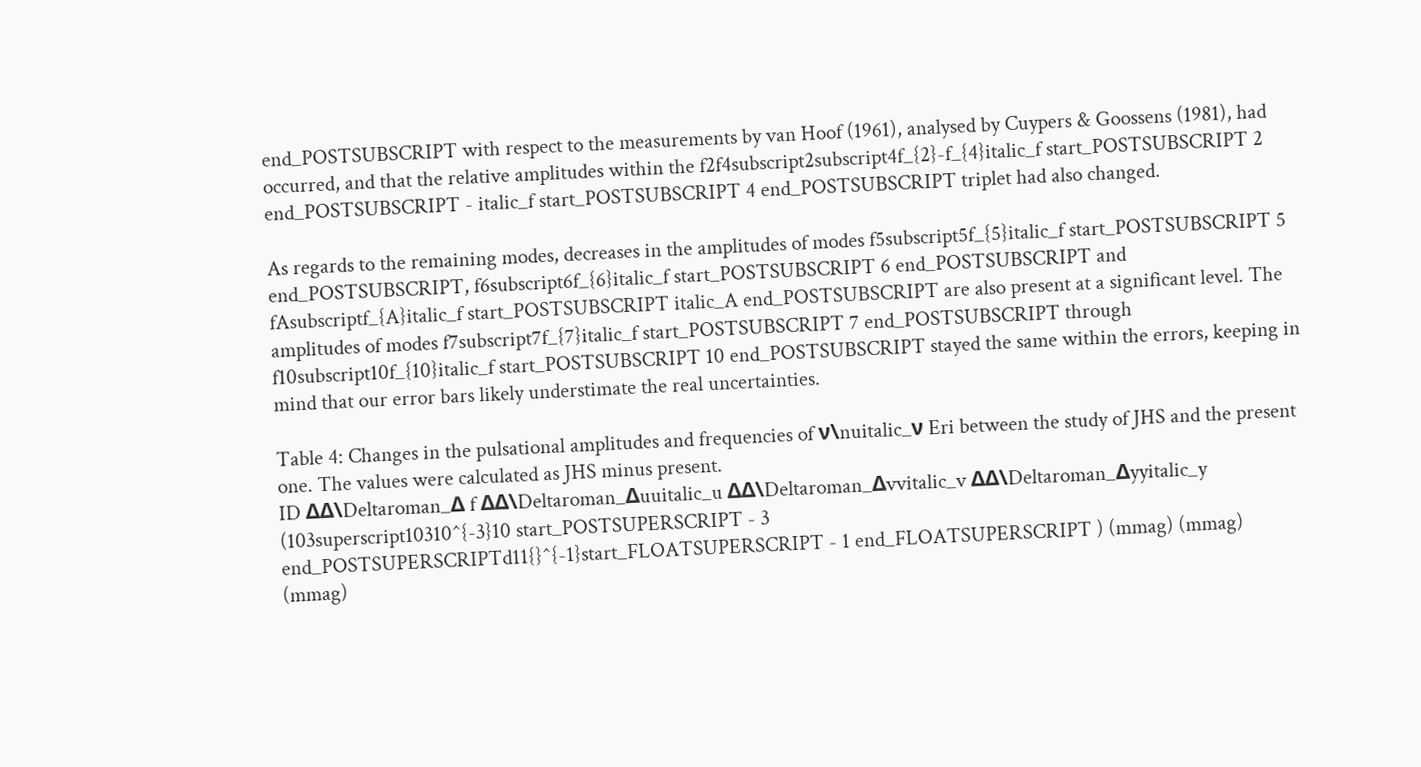end_POSTSUBSCRIPT with respect to the measurements by van Hoof (1961), analysed by Cuypers & Goossens (1981), had occurred, and that the relative amplitudes within the f2f4subscript2subscript4f_{2}-f_{4}italic_f start_POSTSUBSCRIPT 2 end_POSTSUBSCRIPT - italic_f start_POSTSUBSCRIPT 4 end_POSTSUBSCRIPT triplet had also changed.

As regards to the remaining modes, decreases in the amplitudes of modes f5subscript5f_{5}italic_f start_POSTSUBSCRIPT 5 end_POSTSUBSCRIPT, f6subscript6f_{6}italic_f start_POSTSUBSCRIPT 6 end_POSTSUBSCRIPT and fAsubscriptf_{A}italic_f start_POSTSUBSCRIPT italic_A end_POSTSUBSCRIPT are also present at a significant level. The amplitudes of modes f7subscript7f_{7}italic_f start_POSTSUBSCRIPT 7 end_POSTSUBSCRIPT through f10subscript10f_{10}italic_f start_POSTSUBSCRIPT 10 end_POSTSUBSCRIPT stayed the same within the errors, keeping in mind that our error bars likely understimate the real uncertainties.

Table 4: Changes in the pulsational amplitudes and frequencies of ν\nuitalic_ν Eri between the study of JHS and the present one. The values were calculated as JHS minus present.
ID ΔΔ\Deltaroman_Δ f ΔΔ\Deltaroman_Δuuitalic_u ΔΔ\Deltaroman_Δvvitalic_v ΔΔ\Deltaroman_Δyyitalic_y
(103superscript10310^{-3}10 start_POSTSUPERSCRIPT - 3 end_POSTSUPERSCRIPTd11{}^{-1}start_FLOATSUPERSCRIPT - 1 end_FLOATSUPERSCRIPT ) (mmag) (mmag) (mmag)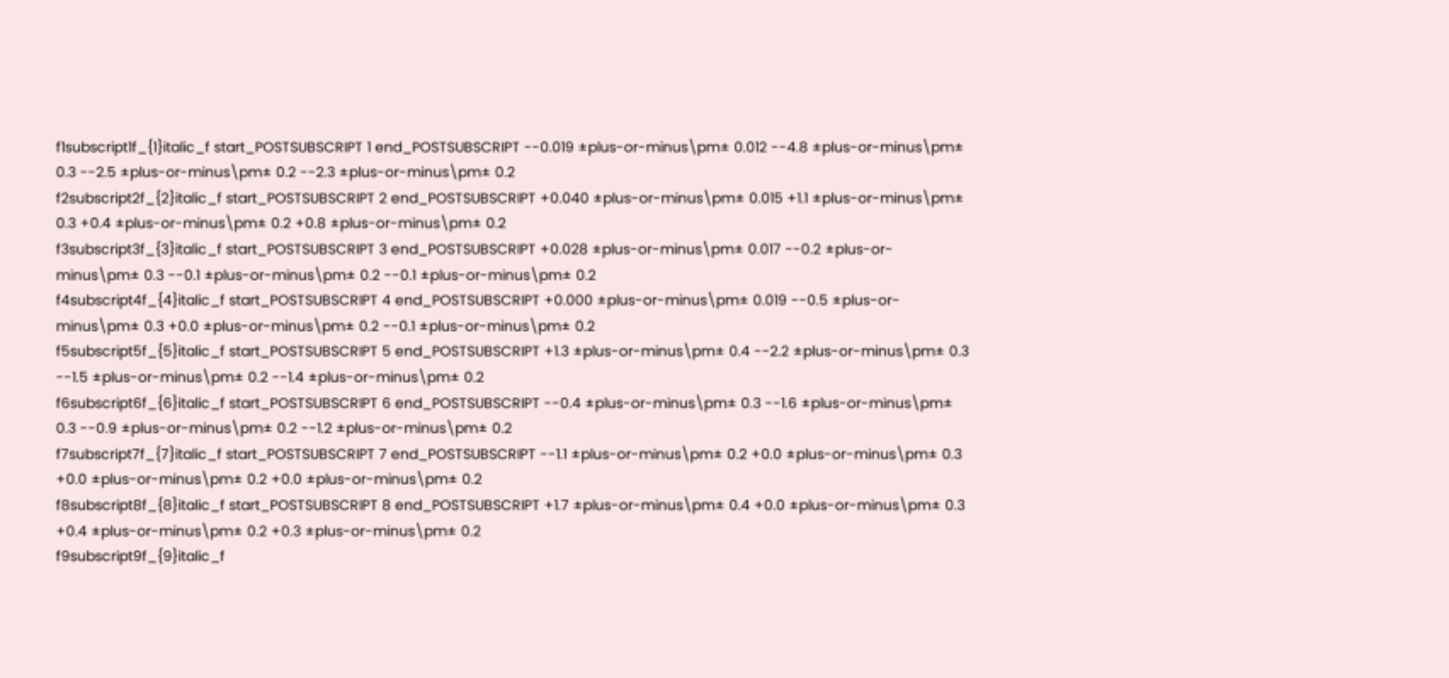f1subscript1f_{1}italic_f start_POSTSUBSCRIPT 1 end_POSTSUBSCRIPT --0.019 ±plus-or-minus\pm± 0.012 --4.8 ±plus-or-minus\pm± 0.3 --2.5 ±plus-or-minus\pm± 0.2 --2.3 ±plus-or-minus\pm± 0.2
f2subscript2f_{2}italic_f start_POSTSUBSCRIPT 2 end_POSTSUBSCRIPT +0.040 ±plus-or-minus\pm± 0.015 +1.1 ±plus-or-minus\pm± 0.3 +0.4 ±plus-or-minus\pm± 0.2 +0.8 ±plus-or-minus\pm± 0.2
f3subscript3f_{3}italic_f start_POSTSUBSCRIPT 3 end_POSTSUBSCRIPT +0.028 ±plus-or-minus\pm± 0.017 --0.2 ±plus-or-minus\pm± 0.3 --0.1 ±plus-or-minus\pm± 0.2 --0.1 ±plus-or-minus\pm± 0.2
f4subscript4f_{4}italic_f start_POSTSUBSCRIPT 4 end_POSTSUBSCRIPT +0.000 ±plus-or-minus\pm± 0.019 --0.5 ±plus-or-minus\pm± 0.3 +0.0 ±plus-or-minus\pm± 0.2 --0.1 ±plus-or-minus\pm± 0.2
f5subscript5f_{5}italic_f start_POSTSUBSCRIPT 5 end_POSTSUBSCRIPT +1.3 ±plus-or-minus\pm± 0.4 --2.2 ±plus-or-minus\pm± 0.3 --1.5 ±plus-or-minus\pm± 0.2 --1.4 ±plus-or-minus\pm± 0.2
f6subscript6f_{6}italic_f start_POSTSUBSCRIPT 6 end_POSTSUBSCRIPT --0.4 ±plus-or-minus\pm± 0.3 --1.6 ±plus-or-minus\pm± 0.3 --0.9 ±plus-or-minus\pm± 0.2 --1.2 ±plus-or-minus\pm± 0.2
f7subscript7f_{7}italic_f start_POSTSUBSCRIPT 7 end_POSTSUBSCRIPT --1.1 ±plus-or-minus\pm± 0.2 +0.0 ±plus-or-minus\pm± 0.3 +0.0 ±plus-or-minus\pm± 0.2 +0.0 ±plus-or-minus\pm± 0.2
f8subscript8f_{8}italic_f start_POSTSUBSCRIPT 8 end_POSTSUBSCRIPT +1.7 ±plus-or-minus\pm± 0.4 +0.0 ±plus-or-minus\pm± 0.3 +0.4 ±plus-or-minus\pm± 0.2 +0.3 ±plus-or-minus\pm± 0.2
f9subscript9f_{9}italic_f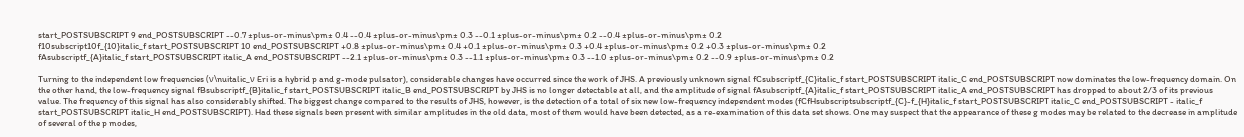start_POSTSUBSCRIPT 9 end_POSTSUBSCRIPT --0.7 ±plus-or-minus\pm± 0.4 --0.4 ±plus-or-minus\pm± 0.3 --0.1 ±plus-or-minus\pm± 0.2 --0.4 ±plus-or-minus\pm± 0.2
f10subscript10f_{10}italic_f start_POSTSUBSCRIPT 10 end_POSTSUBSCRIPT +0.8 ±plus-or-minus\pm± 0.4 +0.1 ±plus-or-minus\pm± 0.3 +0.4 ±plus-or-minus\pm± 0.2 +0.3 ±plus-or-minus\pm± 0.2
fAsubscriptf_{A}italic_f start_POSTSUBSCRIPT italic_A end_POSTSUBSCRIPT --2.1 ±plus-or-minus\pm± 0.3 --1.1 ±plus-or-minus\pm± 0.3 --1.0 ±plus-or-minus\pm± 0.2 --0.9 ±plus-or-minus\pm± 0.2

Turning to the independent low frequencies (ν\nuitalic_ν Eri is a hybrid p and g-mode pulsator), considerable changes have occurred since the work of JHS. A previously unknown signal fCsubscriptf_{C}italic_f start_POSTSUBSCRIPT italic_C end_POSTSUBSCRIPT now dominates the low-frequency domain. On the other hand, the low-frequency signal fBsubscriptf_{B}italic_f start_POSTSUBSCRIPT italic_B end_POSTSUBSCRIPT by JHS is no longer detectable at all, and the amplitude of signal fAsubscriptf_{A}italic_f start_POSTSUBSCRIPT italic_A end_POSTSUBSCRIPT has dropped to about 2/3 of its previous value. The frequency of this signal has also considerably shifted. The biggest change compared to the results of JHS, however, is the detection of a total of six new low-frequency independent modes (fCfHsubscriptsubscriptf_{C}-f_{H}italic_f start_POSTSUBSCRIPT italic_C end_POSTSUBSCRIPT - italic_f start_POSTSUBSCRIPT italic_H end_POSTSUBSCRIPT). Had these signals been present with similar amplitudes in the old data, most of them would have been detected, as a re-examination of this data set shows. One may suspect that the appearance of these g modes may be related to the decrease in amplitude of several of the p modes,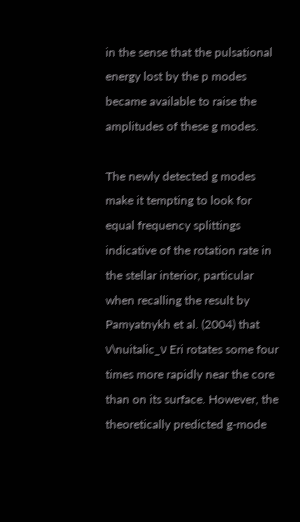in the sense that the pulsational energy lost by the p modes became available to raise the amplitudes of these g modes.

The newly detected g modes make it tempting to look for equal frequency splittings indicative of the rotation rate in the stellar interior, particular when recalling the result by Pamyatnykh et al. (2004) that ν\nuitalic_ν Eri rotates some four times more rapidly near the core than on its surface. However, the theoretically predicted g-mode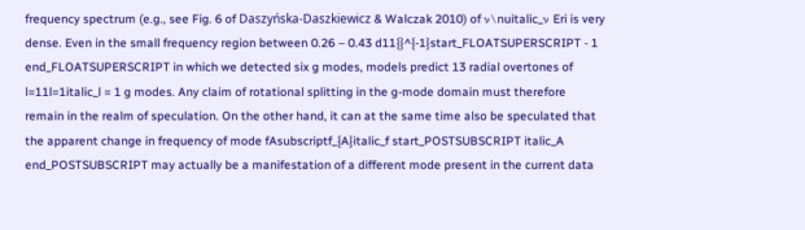frequency spectrum (e.g., see Fig. 6 of Daszyńska-Daszkiewicz & Walczak 2010) of ν\nuitalic_ν Eri is very dense. Even in the small frequency region between 0.26 – 0.43 d11{}^{-1}start_FLOATSUPERSCRIPT - 1 end_FLOATSUPERSCRIPT in which we detected six g modes, models predict 13 radial overtones of l=11l=1italic_l = 1 g modes. Any claim of rotational splitting in the g-mode domain must therefore remain in the realm of speculation. On the other hand, it can at the same time also be speculated that the apparent change in frequency of mode fAsubscriptf_{A}italic_f start_POSTSUBSCRIPT italic_A end_POSTSUBSCRIPT may actually be a manifestation of a different mode present in the current data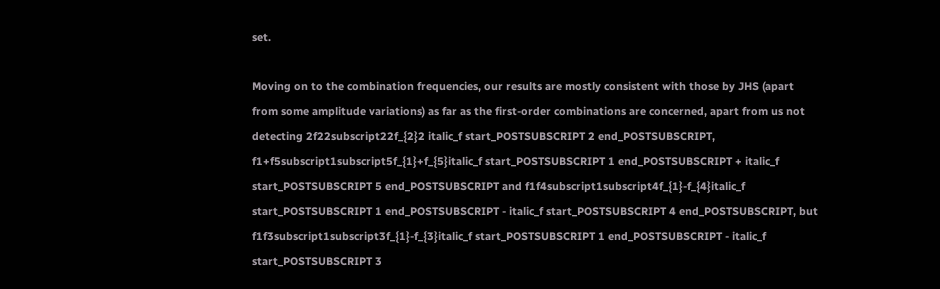set.

Moving on to the combination frequencies, our results are mostly consistent with those by JHS (apart from some amplitude variations) as far as the first-order combinations are concerned, apart from us not detecting 2f22subscript22f_{2}2 italic_f start_POSTSUBSCRIPT 2 end_POSTSUBSCRIPT, f1+f5subscript1subscript5f_{1}+f_{5}italic_f start_POSTSUBSCRIPT 1 end_POSTSUBSCRIPT + italic_f start_POSTSUBSCRIPT 5 end_POSTSUBSCRIPT and f1f4subscript1subscript4f_{1}-f_{4}italic_f start_POSTSUBSCRIPT 1 end_POSTSUBSCRIPT - italic_f start_POSTSUBSCRIPT 4 end_POSTSUBSCRIPT, but f1f3subscript1subscript3f_{1}-f_{3}italic_f start_POSTSUBSCRIPT 1 end_POSTSUBSCRIPT - italic_f start_POSTSUBSCRIPT 3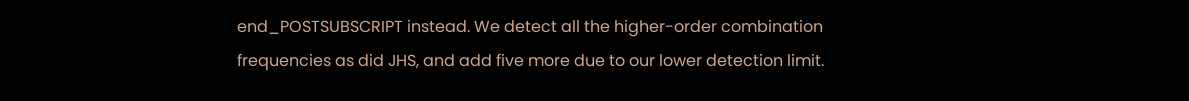end_POSTSUBSCRIPT instead. We detect all the higher-order combination frequencies as did JHS, and add five more due to our lower detection limit.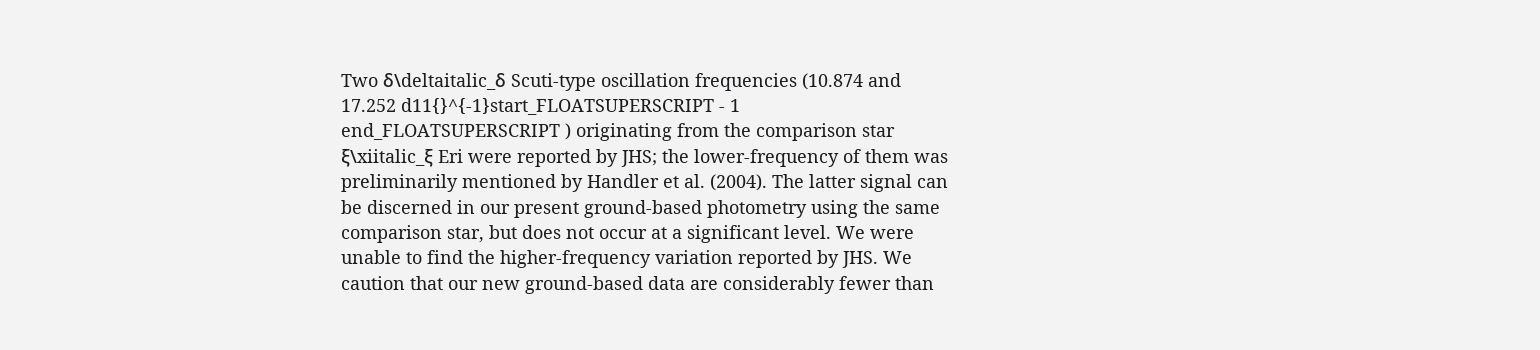Two δ\deltaitalic_δ Scuti-type oscillation frequencies (10.874 and 17.252 d11{}^{-1}start_FLOATSUPERSCRIPT - 1 end_FLOATSUPERSCRIPT ) originating from the comparison star ξ\xiitalic_ξ Eri were reported by JHS; the lower-frequency of them was preliminarily mentioned by Handler et al. (2004). The latter signal can be discerned in our present ground-based photometry using the same comparison star, but does not occur at a significant level. We were unable to find the higher-frequency variation reported by JHS. We caution that our new ground-based data are considerably fewer than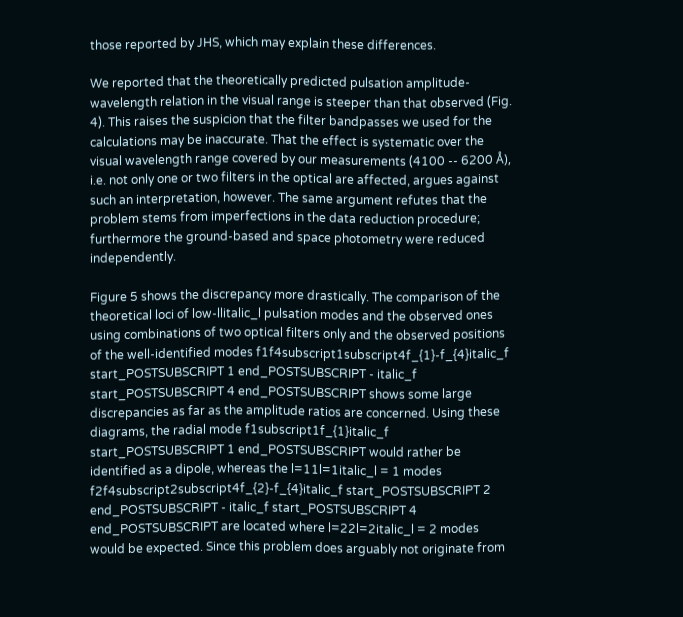those reported by JHS, which may explain these differences.

We reported that the theoretically predicted pulsation amplitude-wavelength relation in the visual range is steeper than that observed (Fig. 4). This raises the suspicion that the filter bandpasses we used for the calculations may be inaccurate. That the effect is systematic over the visual wavelength range covered by our measurements (4100 -- 6200 Å), i.e. not only one or two filters in the optical are affected, argues against such an interpretation, however. The same argument refutes that the problem stems from imperfections in the data reduction procedure; furthermore the ground-based and space photometry were reduced independently.

Figure 5 shows the discrepancy more drastically. The comparison of the theoretical loci of low-llitalic_l pulsation modes and the observed ones using combinations of two optical filters only and the observed positions of the well-identified modes f1f4subscript1subscript4f_{1}-f_{4}italic_f start_POSTSUBSCRIPT 1 end_POSTSUBSCRIPT - italic_f start_POSTSUBSCRIPT 4 end_POSTSUBSCRIPT shows some large discrepancies as far as the amplitude ratios are concerned. Using these diagrams, the radial mode f1subscript1f_{1}italic_f start_POSTSUBSCRIPT 1 end_POSTSUBSCRIPT would rather be identified as a dipole, whereas the l=11l=1italic_l = 1 modes f2f4subscript2subscript4f_{2}-f_{4}italic_f start_POSTSUBSCRIPT 2 end_POSTSUBSCRIPT - italic_f start_POSTSUBSCRIPT 4 end_POSTSUBSCRIPT are located where l=22l=2italic_l = 2 modes would be expected. Since this problem does arguably not originate from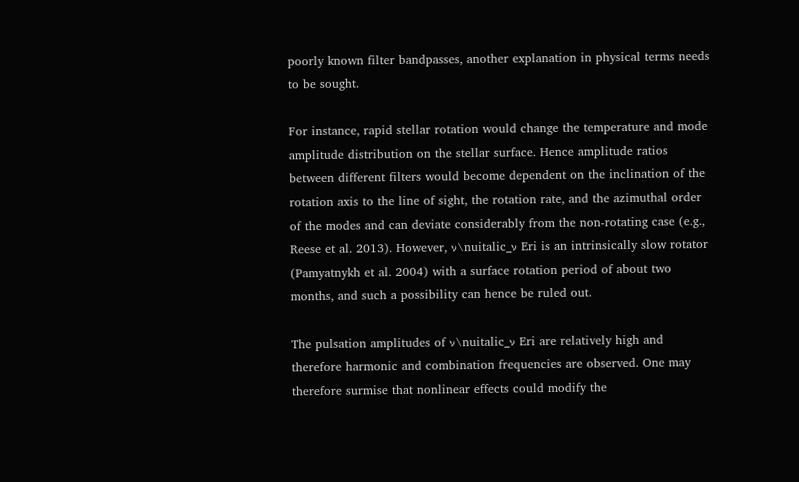poorly known filter bandpasses, another explanation in physical terms needs to be sought.

For instance, rapid stellar rotation would change the temperature and mode amplitude distribution on the stellar surface. Hence amplitude ratios between different filters would become dependent on the inclination of the rotation axis to the line of sight, the rotation rate, and the azimuthal order of the modes and can deviate considerably from the non-rotating case (e.g., Reese et al. 2013). However, ν\nuitalic_ν Eri is an intrinsically slow rotator (Pamyatnykh et al. 2004) with a surface rotation period of about two months, and such a possibility can hence be ruled out.

The pulsation amplitudes of ν\nuitalic_ν Eri are relatively high and therefore harmonic and combination frequencies are observed. One may therefore surmise that nonlinear effects could modify the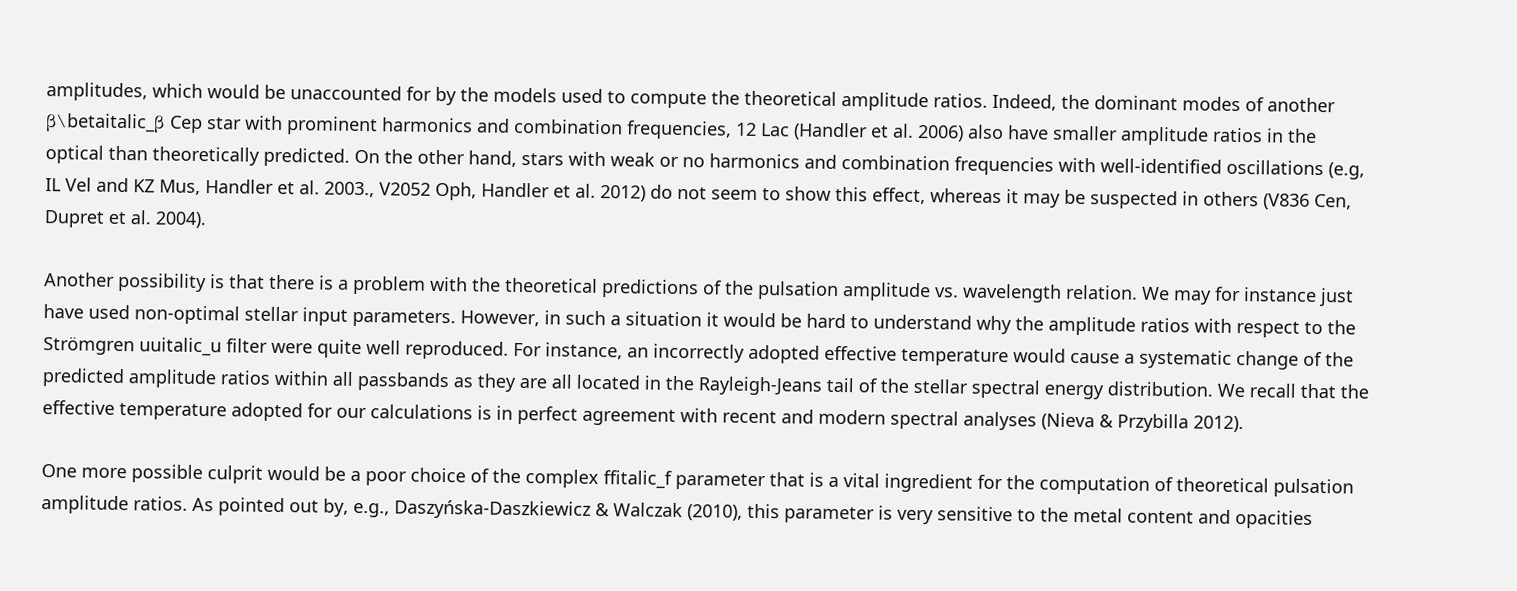amplitudes, which would be unaccounted for by the models used to compute the theoretical amplitude ratios. Indeed, the dominant modes of another β\betaitalic_β Cep star with prominent harmonics and combination frequencies, 12 Lac (Handler et al. 2006) also have smaller amplitude ratios in the optical than theoretically predicted. On the other hand, stars with weak or no harmonics and combination frequencies with well-identified oscillations (e.g, IL Vel and KZ Mus, Handler et al. 2003., V2052 Oph, Handler et al. 2012) do not seem to show this effect, whereas it may be suspected in others (V836 Cen, Dupret et al. 2004).

Another possibility is that there is a problem with the theoretical predictions of the pulsation amplitude vs. wavelength relation. We may for instance just have used non-optimal stellar input parameters. However, in such a situation it would be hard to understand why the amplitude ratios with respect to the Strömgren uuitalic_u filter were quite well reproduced. For instance, an incorrectly adopted effective temperature would cause a systematic change of the predicted amplitude ratios within all passbands as they are all located in the Rayleigh-Jeans tail of the stellar spectral energy distribution. We recall that the effective temperature adopted for our calculations is in perfect agreement with recent and modern spectral analyses (Nieva & Przybilla 2012).

One more possible culprit would be a poor choice of the complex ffitalic_f parameter that is a vital ingredient for the computation of theoretical pulsation amplitude ratios. As pointed out by, e.g., Daszyńska-Daszkiewicz & Walczak (2010), this parameter is very sensitive to the metal content and opacities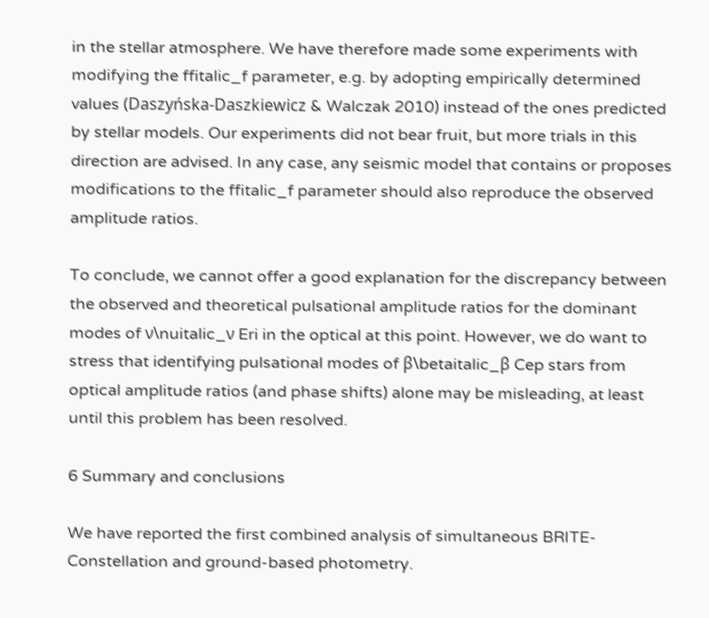in the stellar atmosphere. We have therefore made some experiments with modifying the ffitalic_f parameter, e.g. by adopting empirically determined values (Daszyńska-Daszkiewicz & Walczak 2010) instead of the ones predicted by stellar models. Our experiments did not bear fruit, but more trials in this direction are advised. In any case, any seismic model that contains or proposes modifications to the ffitalic_f parameter should also reproduce the observed amplitude ratios.

To conclude, we cannot offer a good explanation for the discrepancy between the observed and theoretical pulsational amplitude ratios for the dominant modes of ν\nuitalic_ν Eri in the optical at this point. However, we do want to stress that identifying pulsational modes of β\betaitalic_β Cep stars from optical amplitude ratios (and phase shifts) alone may be misleading, at least until this problem has been resolved.

6 Summary and conclusions

We have reported the first combined analysis of simultaneous BRITE-Constellation and ground-based photometry.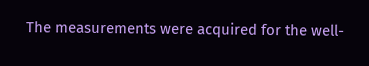The measurements were acquired for the well-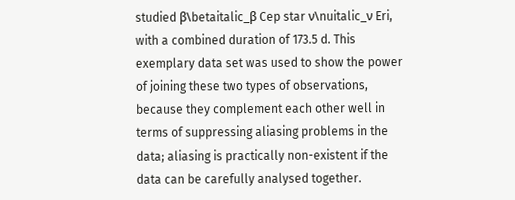studied β\betaitalic_β Cep star ν\nuitalic_ν Eri, with a combined duration of 173.5 d. This exemplary data set was used to show the power of joining these two types of observations, because they complement each other well in terms of suppressing aliasing problems in the data; aliasing is practically non-existent if the data can be carefully analysed together.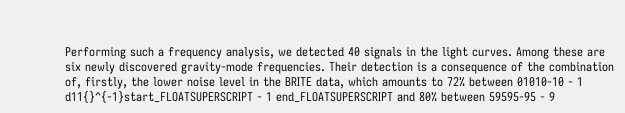Performing such a frequency analysis, we detected 40 signals in the light curves. Among these are six newly discovered gravity-mode frequencies. Their detection is a consequence of the combination of, firstly, the lower noise level in the BRITE data, which amounts to 72% between 01010-10 - 1 d11{}^{-1}start_FLOATSUPERSCRIPT - 1 end_FLOATSUPERSCRIPT and 80% between 59595-95 - 9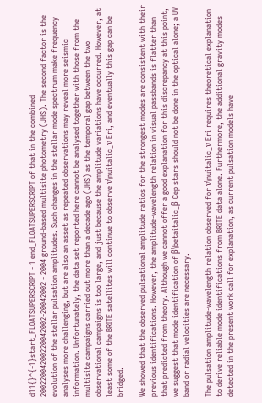d11{}^{-1}start_FLOATSUPERSCRIPT - 1 end_FLOATSUPERSCRIPT of that in the combined 20022004200220042002-20042002 - 2004 ground-based multisite photometry (JHS). The second factor is the evolution of the stellar pulsation amplitudes. Such changes in the stellar mode spectrum make frequency analyses more challenging, but are also an asset as repeated observations may reveal more seismic information. Unfortunately, the data set reported here cannot be analysed together with those from the multisite campaigns carried out more than a decade ago (JHS) as the temporal gap between the two observational campaigns is too large, and just because the amplitude variations have occurred. However, at least some of the BRITE satellites will continue to observe ν\nuitalic_ν Eri, and eventually this gap can be bridged.

We showed that the observed pulsational amplitude ratios for the strongest modes are consistent with their previous identifications. However, the amplitude-wavelength relation in visual passbands is flatter than that predicted from theory. Although we cannot offer a good explanation for this discrepancy at this point, we suggest that mode identification of β\betaitalic_β Cep stars should not be done in the optical alone; a UV band or radial velocities are necessary.

The pulsation amplitude-wavelength relation observed for ν\nuitalic_ν Eri requires theoretical explanation to derive reliable mode identifications from BRITE data alone. Furthermore, the additional gravity modes detected in the present work call for explanation, as current pulsation models have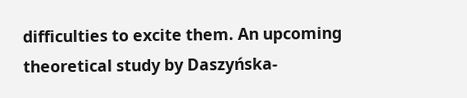difficulties to excite them. An upcoming theoretical study by Daszyńska-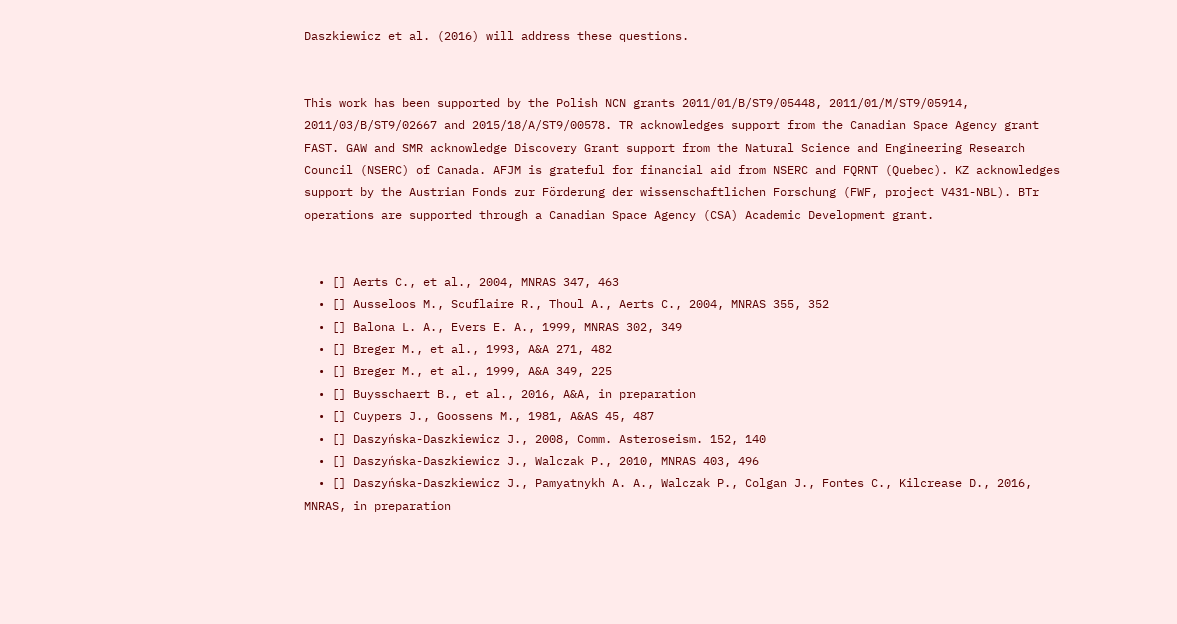Daszkiewicz et al. (2016) will address these questions.


This work has been supported by the Polish NCN grants 2011/01/B/ST9/05448, 2011/01/M/ST9/05914, 2011/03/B/ST9/02667 and 2015/18/A/ST9/00578. TR acknowledges support from the Canadian Space Agency grant FAST. GAW and SMR acknowledge Discovery Grant support from the Natural Science and Engineering Research Council (NSERC) of Canada. AFJM is grateful for financial aid from NSERC and FQRNT (Quebec). KZ acknowledges support by the Austrian Fonds zur Förderung der wissenschaftlichen Forschung (FWF, project V431-NBL). BTr operations are supported through a Canadian Space Agency (CSA) Academic Development grant.


  • [] Aerts C., et al., 2004, MNRAS 347, 463
  • [] Ausseloos M., Scuflaire R., Thoul A., Aerts C., 2004, MNRAS 355, 352
  • [] Balona L. A., Evers E. A., 1999, MNRAS 302, 349
  • [] Breger M., et al., 1993, A&A 271, 482
  • [] Breger M., et al., 1999, A&A 349, 225
  • [] Buysschaert B., et al., 2016, A&A, in preparation
  • [] Cuypers J., Goossens M., 1981, A&AS 45, 487
  • [] Daszyńska-Daszkiewicz J., 2008, Comm. Asteroseism. 152, 140
  • [] Daszyńska-Daszkiewicz J., Walczak P., 2010, MNRAS 403, 496
  • [] Daszyńska-Daszkiewicz J., Pamyatnykh A. A., Walczak P., Colgan J., Fontes C., Kilcrease D., 2016, MNRAS, in preparation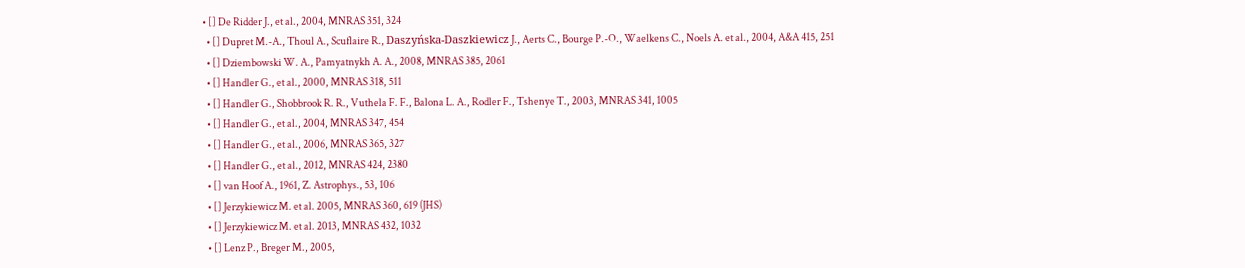• [] De Ridder J., et al., 2004, MNRAS 351, 324
  • [] Dupret M.-A., Thoul A., Scuflaire R., Daszyńska-Daszkiewicz J., Aerts C., Bourge P.-O., Waelkens C., Noels A. et al., 2004, A&A 415, 251
  • [] Dziembowski W. A., Pamyatnykh A. A., 2008, MNRAS 385, 2061
  • [] Handler G., et al., 2000, MNRAS 318, 511
  • [] Handler G., Shobbrook R. R., Vuthela F. F., Balona L. A., Rodler F., Tshenye T., 2003, MNRAS 341, 1005
  • [] Handler G., et al., 2004, MNRAS 347, 454
  • [] Handler G., et al., 2006, MNRAS 365, 327
  • [] Handler G., et al., 2012, MNRAS 424, 2380
  • [] van Hoof A., 1961, Z. Astrophys., 53, 106
  • [] Jerzykiewicz M. et al. 2005, MNRAS 360, 619 (JHS)
  • [] Jerzykiewicz M. et al. 2013, MNRAS 432, 1032
  • [] Lenz P., Breger M., 2005,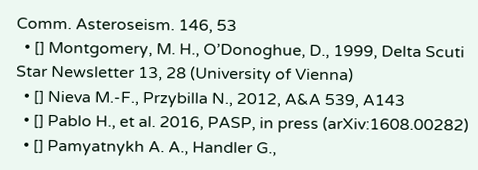Comm. Asteroseism. 146, 53
  • [] Montgomery, M. H., O’Donoghue, D., 1999, Delta Scuti Star Newsletter 13, 28 (University of Vienna)
  • [] Nieva M.-F., Przybilla N., 2012, A&A 539, A143
  • [] Pablo H., et al. 2016, PASP, in press (arXiv:1608.00282)
  • [] Pamyatnykh A. A., Handler G.,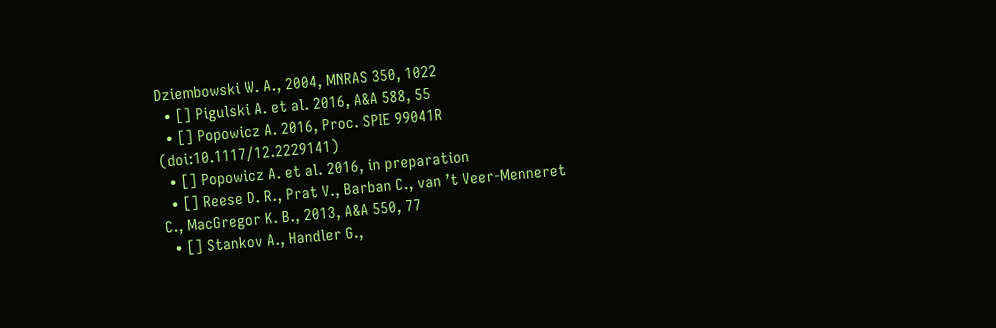Dziembowski W. A., 2004, MNRAS 350, 1022
  • [] Pigulski A. et al. 2016, A&A 588, 55
  • [] Popowicz A. 2016, Proc. SPIE 99041R (doi:10.1117/12.2229141)
  • [] Popowicz A. et al. 2016, in preparation
  • [] Reese D. R., Prat V., Barban C., van ’t Veer-Menneret C., MacGregor K. B., 2013, A&A 550, 77
  • [] Stankov A., Handler G.,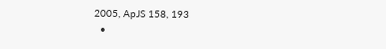2005, ApJS 158, 193
  •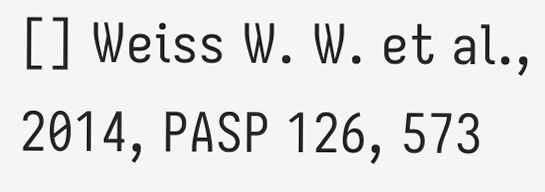[] Weiss W. W. et al., 2014, PASP 126, 573